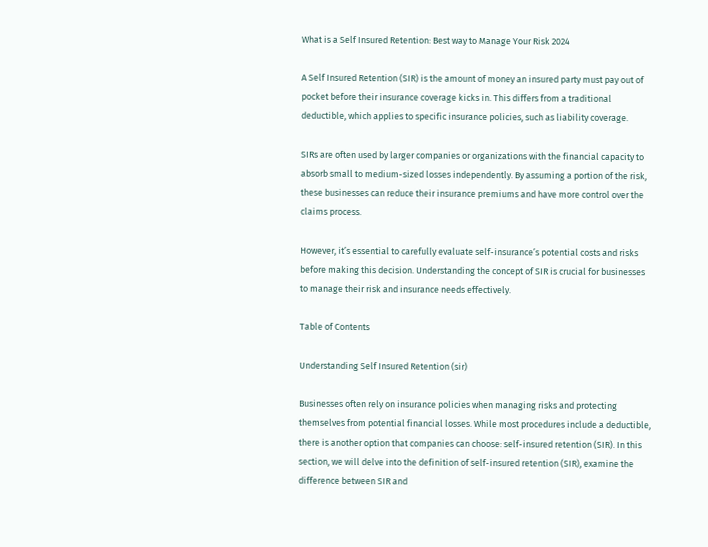What is a Self Insured Retention: Best way to Manage Your Risk 2024

A Self Insured Retention (SIR) is the amount of money an insured party must pay out of pocket before their insurance coverage kicks in. This differs from a traditional deductible, which applies to specific insurance policies, such as liability coverage.

SIRs are often used by larger companies or organizations with the financial capacity to absorb small to medium-sized losses independently. By assuming a portion of the risk, these businesses can reduce their insurance premiums and have more control over the claims process.

However, it’s essential to carefully evaluate self-insurance’s potential costs and risks before making this decision. Understanding the concept of SIR is crucial for businesses to manage their risk and insurance needs effectively.

Table of Contents

Understanding Self Insured Retention (sir)

Businesses often rely on insurance policies when managing risks and protecting themselves from potential financial losses. While most procedures include a deductible, there is another option that companies can choose: self-insured retention (SIR). In this section, we will delve into the definition of self-insured retention (SIR), examine the difference between SIR and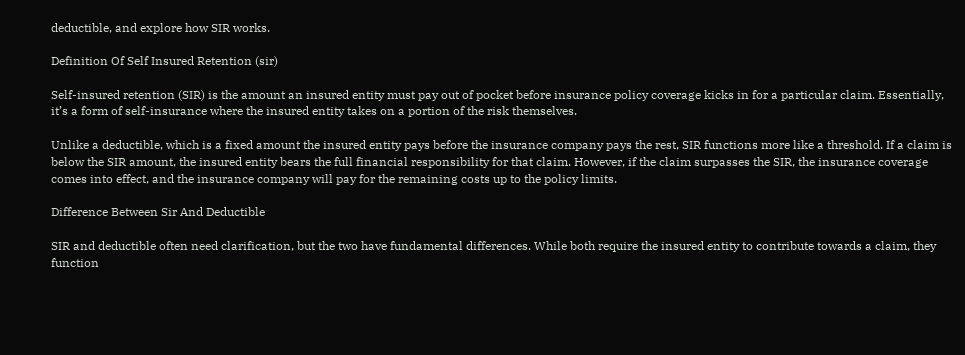deductible, and explore how SIR works.

Definition Of Self Insured Retention (sir)

Self-insured retention (SIR) is the amount an insured entity must pay out of pocket before insurance policy coverage kicks in for a particular claim. Essentially, it’s a form of self-insurance where the insured entity takes on a portion of the risk themselves.

Unlike a deductible, which is a fixed amount the insured entity pays before the insurance company pays the rest, SIR functions more like a threshold. If a claim is below the SIR amount, the insured entity bears the full financial responsibility for that claim. However, if the claim surpasses the SIR, the insurance coverage comes into effect, and the insurance company will pay for the remaining costs up to the policy limits.

Difference Between Sir And Deductible

SIR and deductible often need clarification, but the two have fundamental differences. While both require the insured entity to contribute towards a claim, they function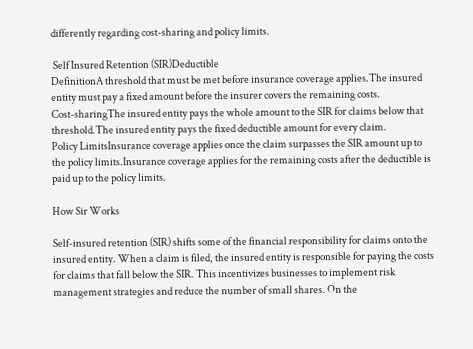differently regarding cost-sharing and policy limits.

 Self Insured Retention (SIR)Deductible
DefinitionA threshold that must be met before insurance coverage applies.The insured entity must pay a fixed amount before the insurer covers the remaining costs.
Cost-sharingThe insured entity pays the whole amount to the SIR for claims below that threshold.The insured entity pays the fixed deductible amount for every claim.
Policy LimitsInsurance coverage applies once the claim surpasses the SIR amount up to the policy limits.Insurance coverage applies for the remaining costs after the deductible is paid up to the policy limits.

How Sir Works

Self-insured retention (SIR) shifts some of the financial responsibility for claims onto the insured entity. When a claim is filed, the insured entity is responsible for paying the costs for claims that fall below the SIR. This incentivizes businesses to implement risk management strategies and reduce the number of small shares. On the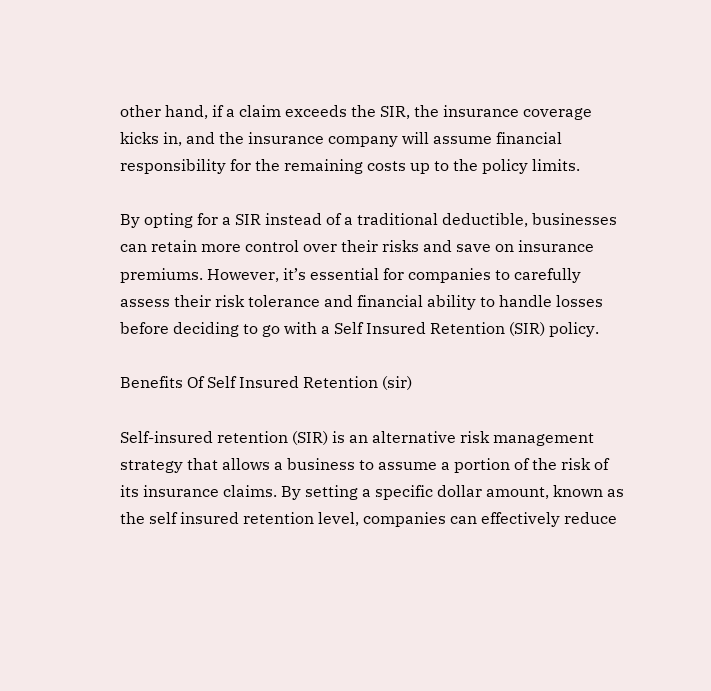other hand, if a claim exceeds the SIR, the insurance coverage kicks in, and the insurance company will assume financial responsibility for the remaining costs up to the policy limits.

By opting for a SIR instead of a traditional deductible, businesses can retain more control over their risks and save on insurance premiums. However, it’s essential for companies to carefully assess their risk tolerance and financial ability to handle losses before deciding to go with a Self Insured Retention (SIR) policy.

Benefits Of Self Insured Retention (sir)

Self-insured retention (SIR) is an alternative risk management strategy that allows a business to assume a portion of the risk of its insurance claims. By setting a specific dollar amount, known as the self insured retention level, companies can effectively reduce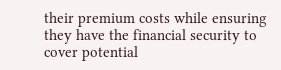their premium costs while ensuring they have the financial security to cover potential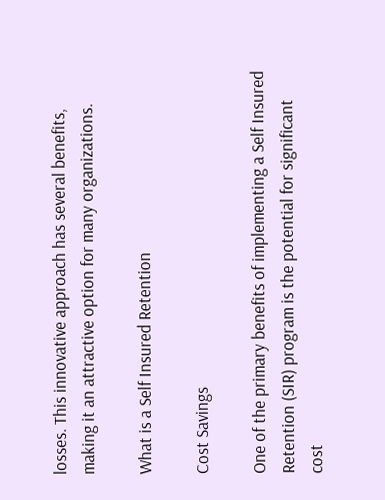losses. This innovative approach has several benefits, making it an attractive option for many organizations.

What is a Self Insured Retention

Cost Savings

One of the primary benefits of implementing a Self Insured Retention (SIR) program is the potential for significant cost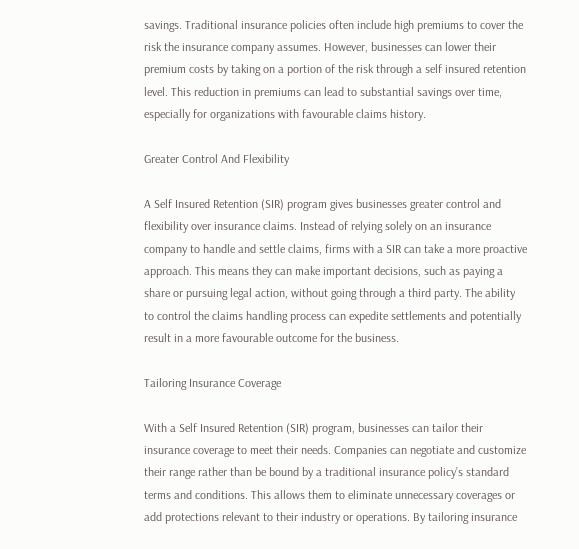savings. Traditional insurance policies often include high premiums to cover the risk the insurance company assumes. However, businesses can lower their premium costs by taking on a portion of the risk through a self insured retention level. This reduction in premiums can lead to substantial savings over time, especially for organizations with favourable claims history.

Greater Control And Flexibility

A Self Insured Retention (SIR) program gives businesses greater control and flexibility over insurance claims. Instead of relying solely on an insurance company to handle and settle claims, firms with a SIR can take a more proactive approach. This means they can make important decisions, such as paying a share or pursuing legal action, without going through a third party. The ability to control the claims handling process can expedite settlements and potentially result in a more favourable outcome for the business.

Tailoring Insurance Coverage

With a Self Insured Retention (SIR) program, businesses can tailor their insurance coverage to meet their needs. Companies can negotiate and customize their range rather than be bound by a traditional insurance policy’s standard terms and conditions. This allows them to eliminate unnecessary coverages or add protections relevant to their industry or operations. By tailoring insurance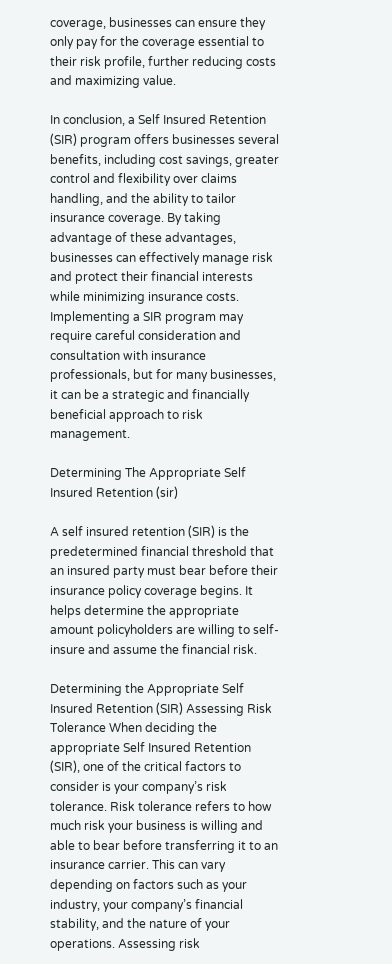coverage, businesses can ensure they only pay for the coverage essential to their risk profile, further reducing costs and maximizing value.

In conclusion, a Self Insured Retention (SIR) program offers businesses several benefits, including cost savings, greater control and flexibility over claims handling, and the ability to tailor insurance coverage. By taking advantage of these advantages, businesses can effectively manage risk and protect their financial interests while minimizing insurance costs. Implementing a SIR program may require careful consideration and consultation with insurance professionals, but for many businesses, it can be a strategic and financially beneficial approach to risk management.

Determining The Appropriate Self Insured Retention (sir)

A self insured retention (SIR) is the predetermined financial threshold that an insured party must bear before their insurance policy coverage begins. It helps determine the appropriate amount policyholders are willing to self-insure and assume the financial risk.

Determining the Appropriate Self Insured Retention (SIR) Assessing Risk Tolerance When deciding the appropriate Self Insured Retention (SIR), one of the critical factors to consider is your company’s risk tolerance. Risk tolerance refers to how much risk your business is willing and able to bear before transferring it to an insurance carrier. This can vary depending on factors such as your industry, your company’s financial stability, and the nature of your operations. Assessing risk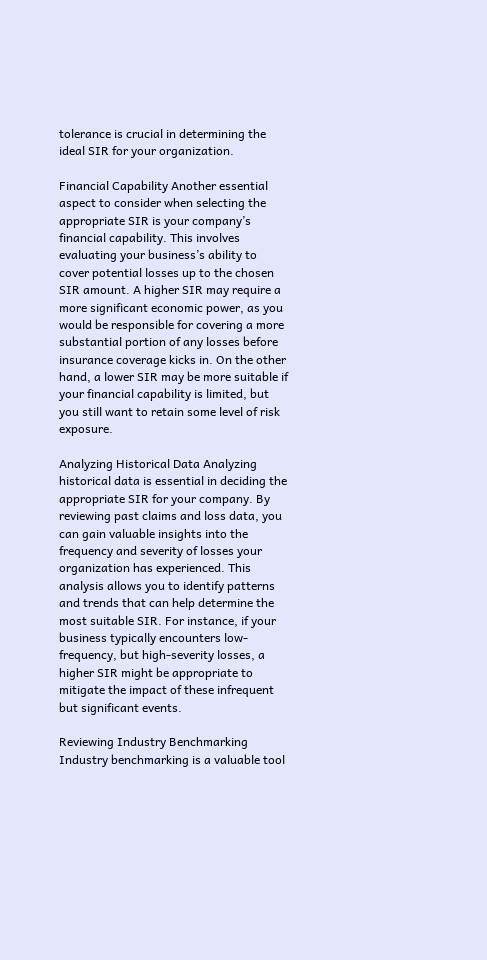tolerance is crucial in determining the ideal SIR for your organization.

Financial Capability Another essential aspect to consider when selecting the appropriate SIR is your company’s financial capability. This involves evaluating your business’s ability to cover potential losses up to the chosen SIR amount. A higher SIR may require a more significant economic power, as you would be responsible for covering a more substantial portion of any losses before insurance coverage kicks in. On the other hand, a lower SIR may be more suitable if your financial capability is limited, but you still want to retain some level of risk exposure.

Analyzing Historical Data Analyzing historical data is essential in deciding the appropriate SIR for your company. By reviewing past claims and loss data, you can gain valuable insights into the frequency and severity of losses your organization has experienced. This analysis allows you to identify patterns and trends that can help determine the most suitable SIR. For instance, if your business typically encounters low-frequency, but high-severity losses, a higher SIR might be appropriate to mitigate the impact of these infrequent but significant events.

Reviewing Industry Benchmarking Industry benchmarking is a valuable tool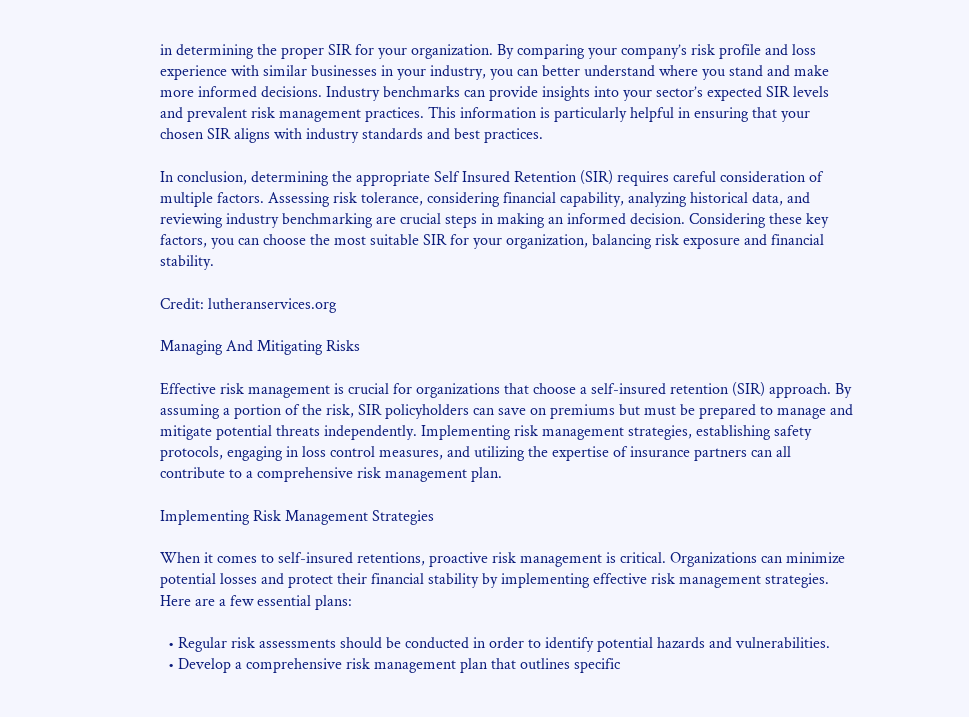in determining the proper SIR for your organization. By comparing your company’s risk profile and loss experience with similar businesses in your industry, you can better understand where you stand and make more informed decisions. Industry benchmarks can provide insights into your sector’s expected SIR levels and prevalent risk management practices. This information is particularly helpful in ensuring that your chosen SIR aligns with industry standards and best practices.

In conclusion, determining the appropriate Self Insured Retention (SIR) requires careful consideration of multiple factors. Assessing risk tolerance, considering financial capability, analyzing historical data, and reviewing industry benchmarking are crucial steps in making an informed decision. Considering these key factors, you can choose the most suitable SIR for your organization, balancing risk exposure and financial stability.

Credit: lutheranservices.org

Managing And Mitigating Risks

Effective risk management is crucial for organizations that choose a self-insured retention (SIR) approach. By assuming a portion of the risk, SIR policyholders can save on premiums but must be prepared to manage and mitigate potential threats independently. Implementing risk management strategies, establishing safety protocols, engaging in loss control measures, and utilizing the expertise of insurance partners can all contribute to a comprehensive risk management plan.

Implementing Risk Management Strategies

When it comes to self-insured retentions, proactive risk management is critical. Organizations can minimize potential losses and protect their financial stability by implementing effective risk management strategies. Here are a few essential plans:

  • Regular risk assessments should be conducted in order to identify potential hazards and vulnerabilities.
  • Develop a comprehensive risk management plan that outlines specific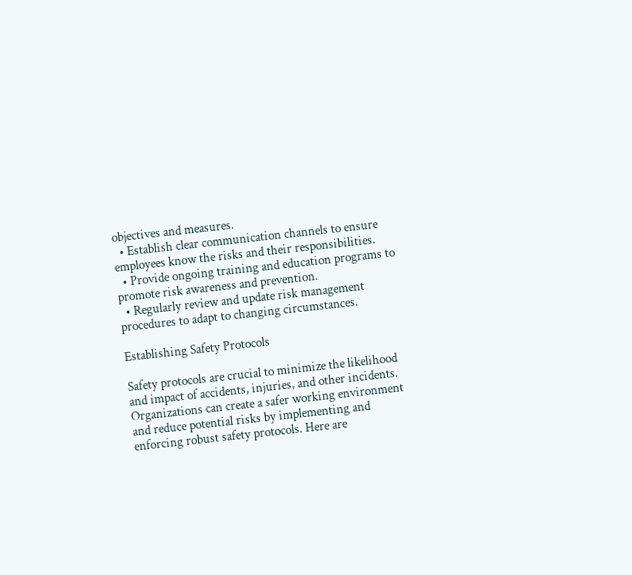objectives and measures.
  • Establish clear communication channels to ensure employees know the risks and their responsibilities.
  • Provide ongoing training and education programs to promote risk awareness and prevention.
  • Regularly review and update risk management procedures to adapt to changing circumstances.

Establishing Safety Protocols

Safety protocols are crucial to minimize the likelihood and impact of accidents, injuries, and other incidents. Organizations can create a safer working environment and reduce potential risks by implementing and enforcing robust safety protocols. Here are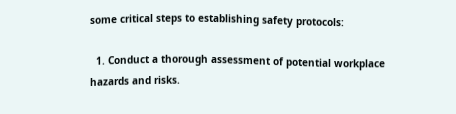some critical steps to establishing safety protocols:

  1. Conduct a thorough assessment of potential workplace hazards and risks.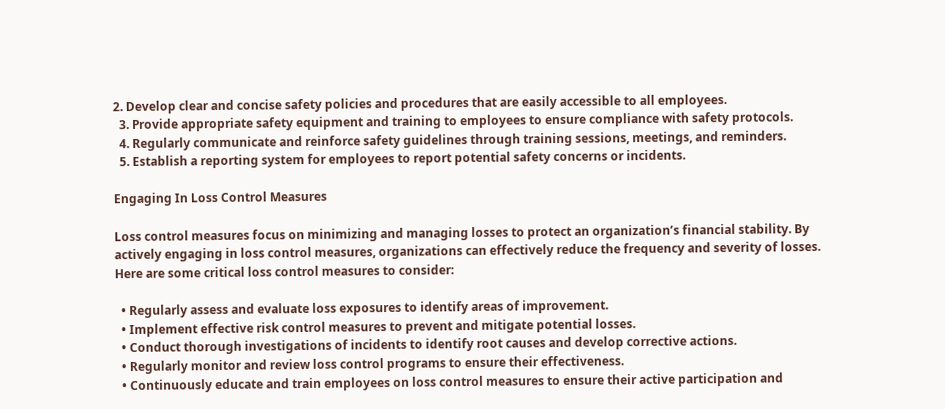2. Develop clear and concise safety policies and procedures that are easily accessible to all employees.
  3. Provide appropriate safety equipment and training to employees to ensure compliance with safety protocols.
  4. Regularly communicate and reinforce safety guidelines through training sessions, meetings, and reminders.
  5. Establish a reporting system for employees to report potential safety concerns or incidents.

Engaging In Loss Control Measures

Loss control measures focus on minimizing and managing losses to protect an organization’s financial stability. By actively engaging in loss control measures, organizations can effectively reduce the frequency and severity of losses. Here are some critical loss control measures to consider:

  • Regularly assess and evaluate loss exposures to identify areas of improvement.
  • Implement effective risk control measures to prevent and mitigate potential losses.
  • Conduct thorough investigations of incidents to identify root causes and develop corrective actions.
  • Regularly monitor and review loss control programs to ensure their effectiveness.
  • Continuously educate and train employees on loss control measures to ensure their active participation and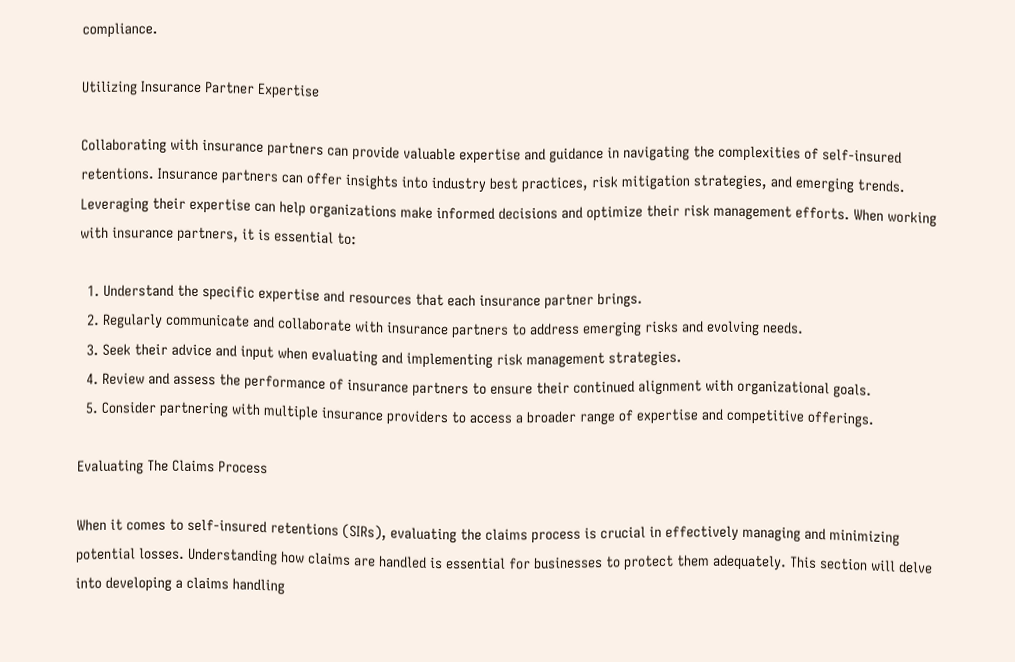compliance.

Utilizing Insurance Partner Expertise

Collaborating with insurance partners can provide valuable expertise and guidance in navigating the complexities of self-insured retentions. Insurance partners can offer insights into industry best practices, risk mitigation strategies, and emerging trends. Leveraging their expertise can help organizations make informed decisions and optimize their risk management efforts. When working with insurance partners, it is essential to:

  1. Understand the specific expertise and resources that each insurance partner brings.
  2. Regularly communicate and collaborate with insurance partners to address emerging risks and evolving needs.
  3. Seek their advice and input when evaluating and implementing risk management strategies.
  4. Review and assess the performance of insurance partners to ensure their continued alignment with organizational goals.
  5. Consider partnering with multiple insurance providers to access a broader range of expertise and competitive offerings.

Evaluating The Claims Process

When it comes to self-insured retentions (SIRs), evaluating the claims process is crucial in effectively managing and minimizing potential losses. Understanding how claims are handled is essential for businesses to protect them adequately. This section will delve into developing a claims handling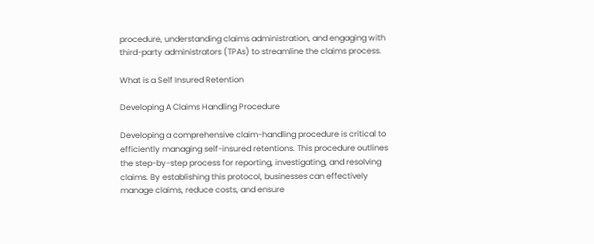procedure, understanding claims administration, and engaging with third-party administrators (TPAs) to streamline the claims process.

What is a Self Insured Retention

Developing A Claims Handling Procedure

Developing a comprehensive claim-handling procedure is critical to efficiently managing self-insured retentions. This procedure outlines the step-by-step process for reporting, investigating, and resolving claims. By establishing this protocol, businesses can effectively manage claims, reduce costs, and ensure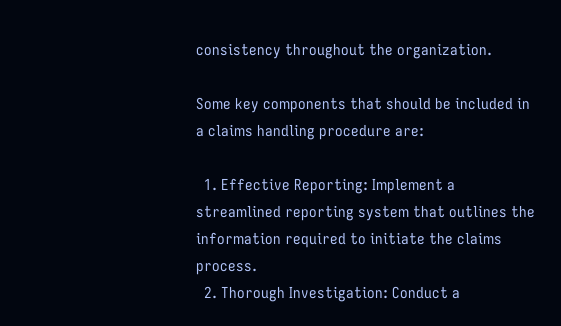consistency throughout the organization.

Some key components that should be included in a claims handling procedure are:

  1. Effective Reporting: Implement a streamlined reporting system that outlines the information required to initiate the claims process.
  2. Thorough Investigation: Conduct a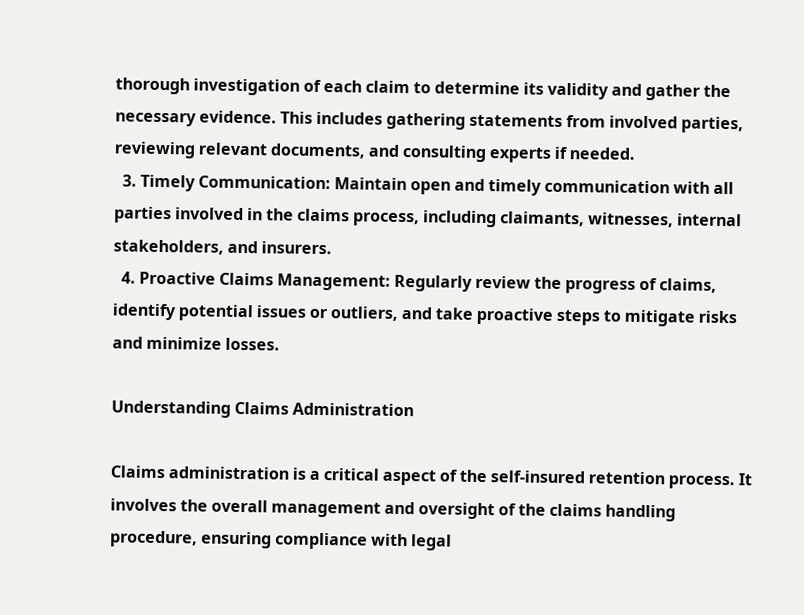thorough investigation of each claim to determine its validity and gather the necessary evidence. This includes gathering statements from involved parties, reviewing relevant documents, and consulting experts if needed.
  3. Timely Communication: Maintain open and timely communication with all parties involved in the claims process, including claimants, witnesses, internal stakeholders, and insurers.
  4. Proactive Claims Management: Regularly review the progress of claims, identify potential issues or outliers, and take proactive steps to mitigate risks and minimize losses.

Understanding Claims Administration

Claims administration is a critical aspect of the self-insured retention process. It involves the overall management and oversight of the claims handling procedure, ensuring compliance with legal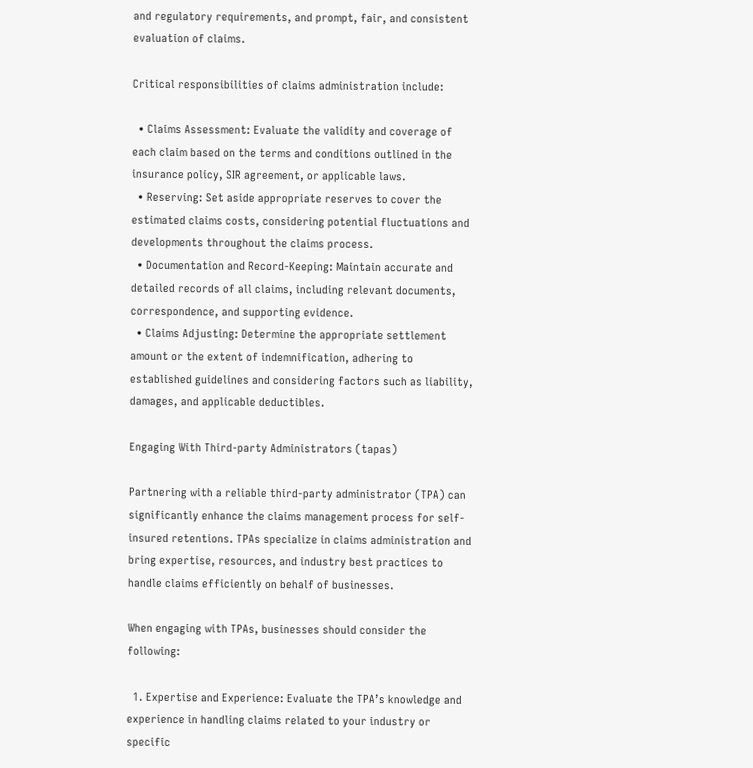and regulatory requirements, and prompt, fair, and consistent evaluation of claims.

Critical responsibilities of claims administration include:

  • Claims Assessment: Evaluate the validity and coverage of each claim based on the terms and conditions outlined in the insurance policy, SIR agreement, or applicable laws.
  • Reserving: Set aside appropriate reserves to cover the estimated claims costs, considering potential fluctuations and developments throughout the claims process.
  • Documentation and Record-Keeping: Maintain accurate and detailed records of all claims, including relevant documents, correspondence, and supporting evidence.
  • Claims Adjusting: Determine the appropriate settlement amount or the extent of indemnification, adhering to established guidelines and considering factors such as liability, damages, and applicable deductibles.

Engaging With Third-party Administrators (tapas)

Partnering with a reliable third-party administrator (TPA) can significantly enhance the claims management process for self-insured retentions. TPAs specialize in claims administration and bring expertise, resources, and industry best practices to handle claims efficiently on behalf of businesses.

When engaging with TPAs, businesses should consider the following:

  1. Expertise and Experience: Evaluate the TPA’s knowledge and experience in handling claims related to your industry or specific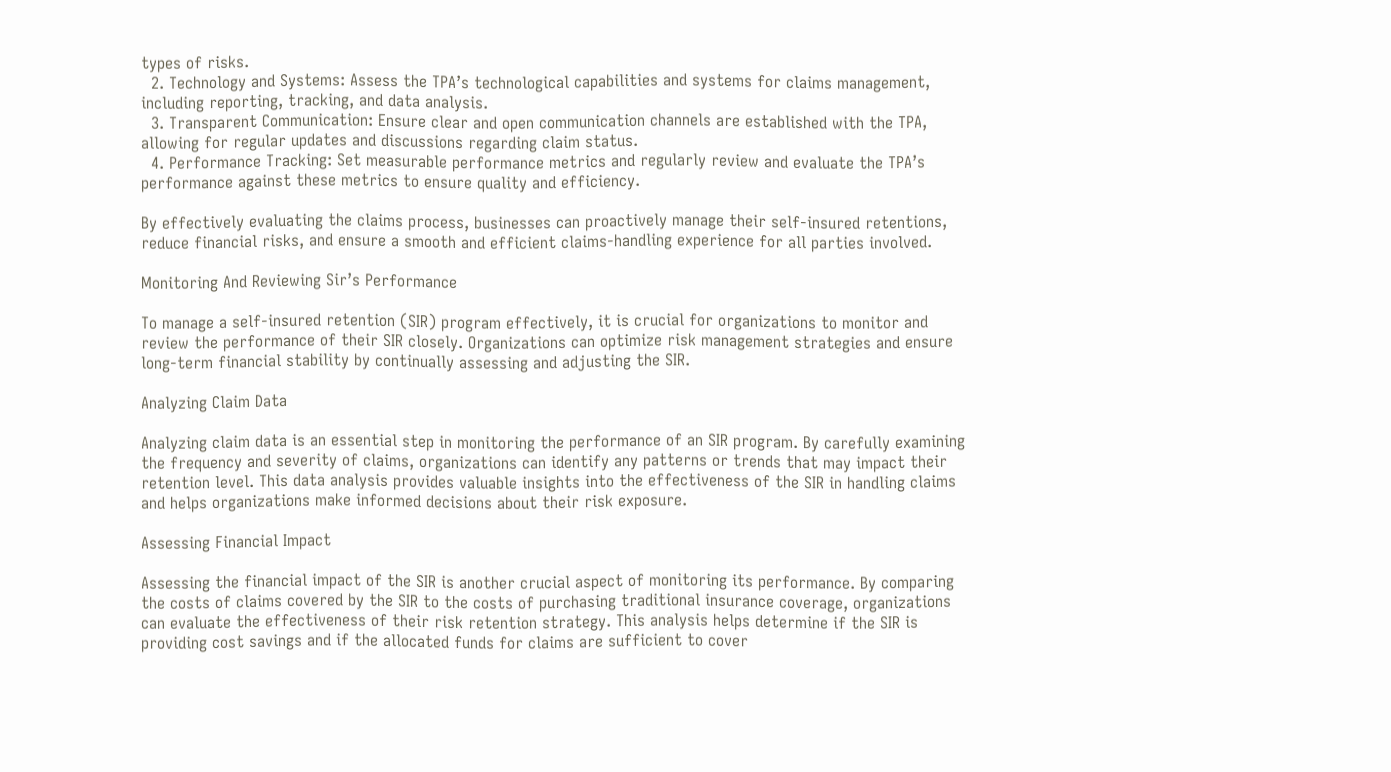types of risks.
  2. Technology and Systems: Assess the TPA’s technological capabilities and systems for claims management, including reporting, tracking, and data analysis.
  3. Transparent Communication: Ensure clear and open communication channels are established with the TPA, allowing for regular updates and discussions regarding claim status.
  4. Performance Tracking: Set measurable performance metrics and regularly review and evaluate the TPA’s performance against these metrics to ensure quality and efficiency.

By effectively evaluating the claims process, businesses can proactively manage their self-insured retentions, reduce financial risks, and ensure a smooth and efficient claims-handling experience for all parties involved.

Monitoring And Reviewing Sir’s Performance

To manage a self-insured retention (SIR) program effectively, it is crucial for organizations to monitor and review the performance of their SIR closely. Organizations can optimize risk management strategies and ensure long-term financial stability by continually assessing and adjusting the SIR.

Analyzing Claim Data

Analyzing claim data is an essential step in monitoring the performance of an SIR program. By carefully examining the frequency and severity of claims, organizations can identify any patterns or trends that may impact their retention level. This data analysis provides valuable insights into the effectiveness of the SIR in handling claims and helps organizations make informed decisions about their risk exposure.

Assessing Financial Impact

Assessing the financial impact of the SIR is another crucial aspect of monitoring its performance. By comparing the costs of claims covered by the SIR to the costs of purchasing traditional insurance coverage, organizations can evaluate the effectiveness of their risk retention strategy. This analysis helps determine if the SIR is providing cost savings and if the allocated funds for claims are sufficient to cover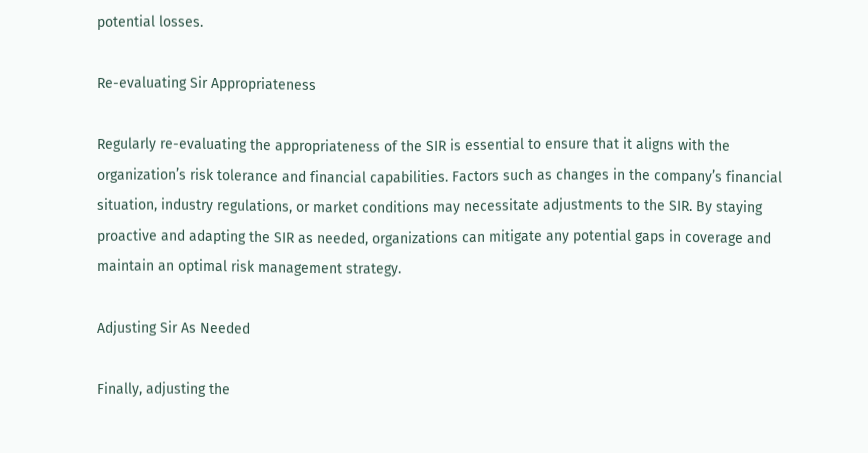potential losses.

Re-evaluating Sir Appropriateness

Regularly re-evaluating the appropriateness of the SIR is essential to ensure that it aligns with the organization’s risk tolerance and financial capabilities. Factors such as changes in the company’s financial situation, industry regulations, or market conditions may necessitate adjustments to the SIR. By staying proactive and adapting the SIR as needed, organizations can mitigate any potential gaps in coverage and maintain an optimal risk management strategy.

Adjusting Sir As Needed

Finally, adjusting the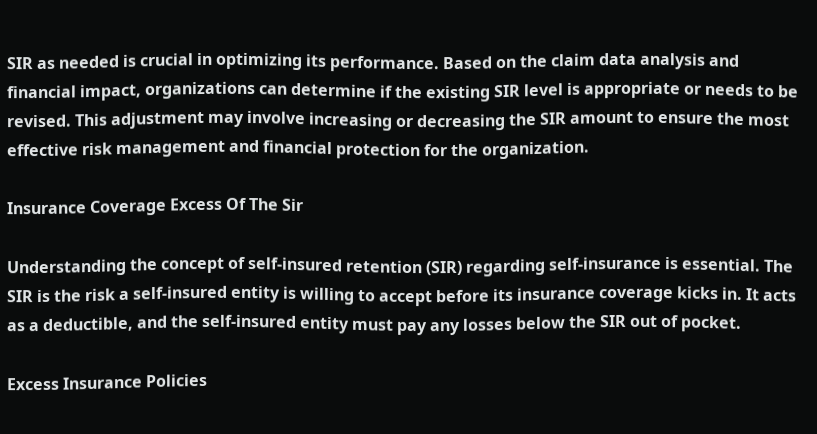SIR as needed is crucial in optimizing its performance. Based on the claim data analysis and financial impact, organizations can determine if the existing SIR level is appropriate or needs to be revised. This adjustment may involve increasing or decreasing the SIR amount to ensure the most effective risk management and financial protection for the organization.

Insurance Coverage Excess Of The Sir

Understanding the concept of self-insured retention (SIR) regarding self-insurance is essential. The SIR is the risk a self-insured entity is willing to accept before its insurance coverage kicks in. It acts as a deductible, and the self-insured entity must pay any losses below the SIR out of pocket.

Excess Insurance Policies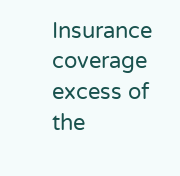Insurance coverage excess of the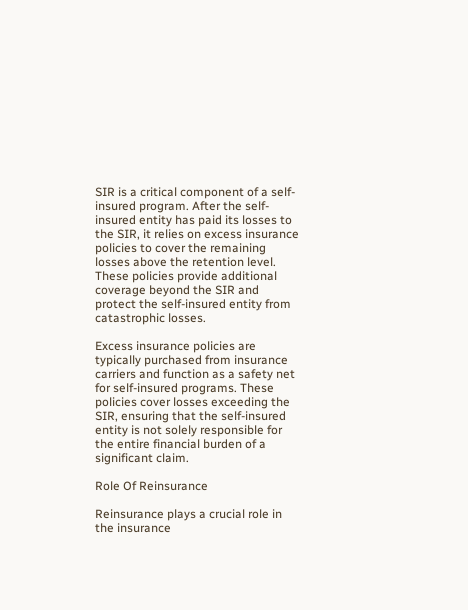SIR is a critical component of a self-insured program. After the self-insured entity has paid its losses to the SIR, it relies on excess insurance policies to cover the remaining losses above the retention level. These policies provide additional coverage beyond the SIR and protect the self-insured entity from catastrophic losses.

Excess insurance policies are typically purchased from insurance carriers and function as a safety net for self-insured programs. These policies cover losses exceeding the SIR, ensuring that the self-insured entity is not solely responsible for the entire financial burden of a significant claim.

Role Of Reinsurance

Reinsurance plays a crucial role in the insurance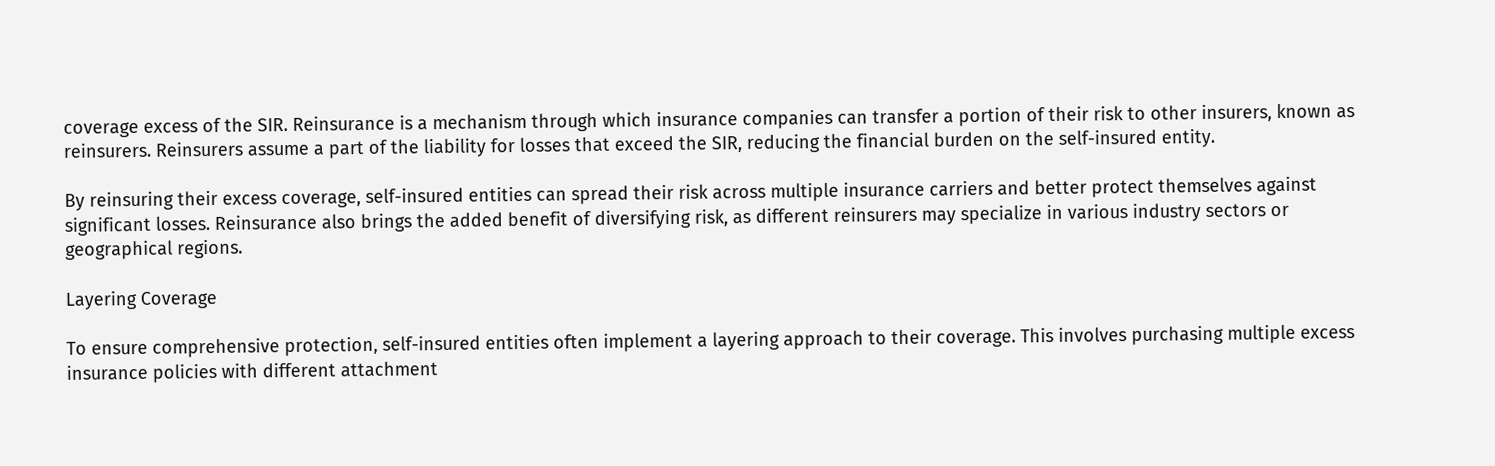coverage excess of the SIR. Reinsurance is a mechanism through which insurance companies can transfer a portion of their risk to other insurers, known as reinsurers. Reinsurers assume a part of the liability for losses that exceed the SIR, reducing the financial burden on the self-insured entity.

By reinsuring their excess coverage, self-insured entities can spread their risk across multiple insurance carriers and better protect themselves against significant losses. Reinsurance also brings the added benefit of diversifying risk, as different reinsurers may specialize in various industry sectors or geographical regions.

Layering Coverage

To ensure comprehensive protection, self-insured entities often implement a layering approach to their coverage. This involves purchasing multiple excess insurance policies with different attachment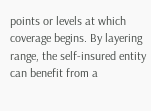points or levels at which coverage begins. By layering range, the self-insured entity can benefit from a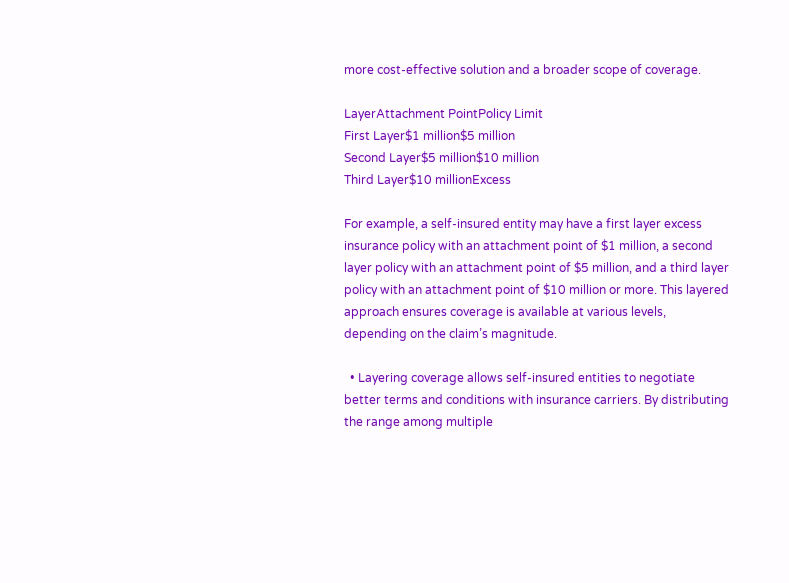more cost-effective solution and a broader scope of coverage.

LayerAttachment PointPolicy Limit
First Layer$1 million$5 million
Second Layer$5 million$10 million
Third Layer$10 millionExcess

For example, a self-insured entity may have a first layer excess insurance policy with an attachment point of $1 million, a second layer policy with an attachment point of $5 million, and a third layer policy with an attachment point of $10 million or more. This layered approach ensures coverage is available at various levels, depending on the claim’s magnitude.

  • Layering coverage allows self-insured entities to negotiate better terms and conditions with insurance carriers. By distributing the range among multiple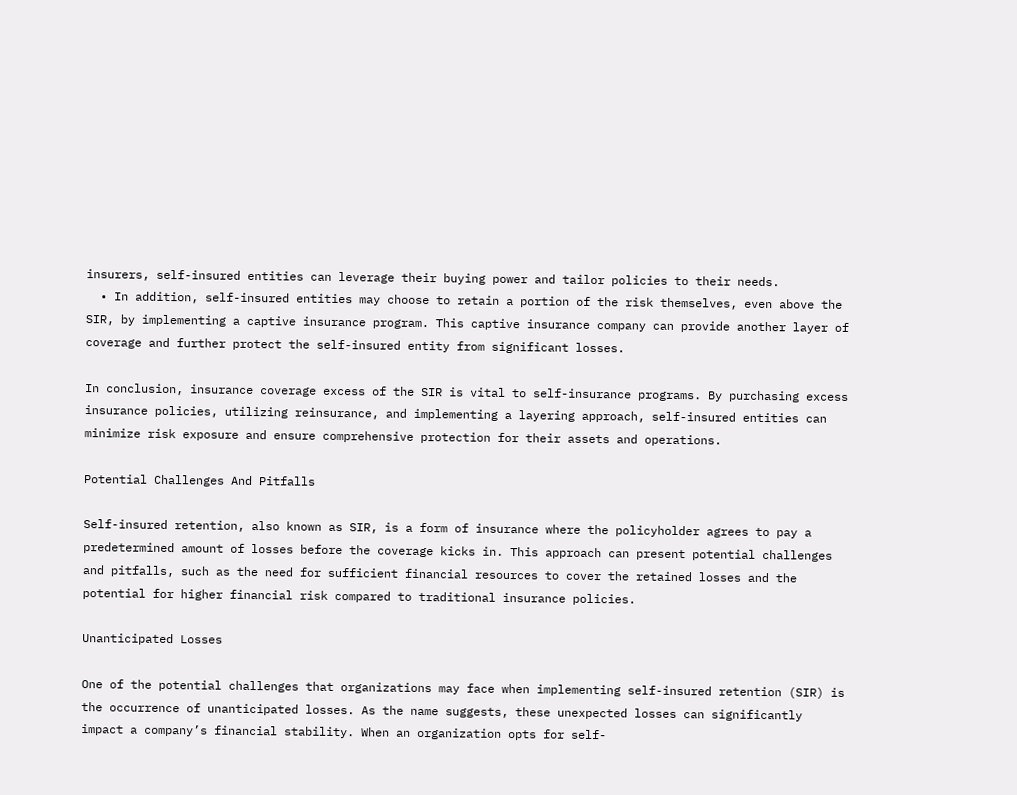insurers, self-insured entities can leverage their buying power and tailor policies to their needs.
  • In addition, self-insured entities may choose to retain a portion of the risk themselves, even above the SIR, by implementing a captive insurance program. This captive insurance company can provide another layer of coverage and further protect the self-insured entity from significant losses.

In conclusion, insurance coverage excess of the SIR is vital to self-insurance programs. By purchasing excess insurance policies, utilizing reinsurance, and implementing a layering approach, self-insured entities can minimize risk exposure and ensure comprehensive protection for their assets and operations.

Potential Challenges And Pitfalls

Self-insured retention, also known as SIR, is a form of insurance where the policyholder agrees to pay a predetermined amount of losses before the coverage kicks in. This approach can present potential challenges and pitfalls, such as the need for sufficient financial resources to cover the retained losses and the potential for higher financial risk compared to traditional insurance policies.

Unanticipated Losses

One of the potential challenges that organizations may face when implementing self-insured retention (SIR) is the occurrence of unanticipated losses. As the name suggests, these unexpected losses can significantly impact a company’s financial stability. When an organization opts for self-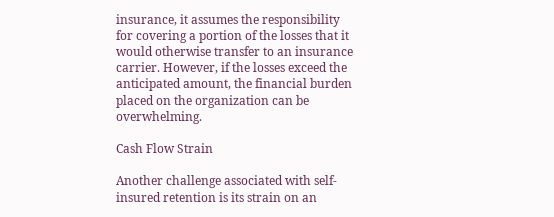insurance, it assumes the responsibility for covering a portion of the losses that it would otherwise transfer to an insurance carrier. However, if the losses exceed the anticipated amount, the financial burden placed on the organization can be overwhelming.

Cash Flow Strain

Another challenge associated with self-insured retention is its strain on an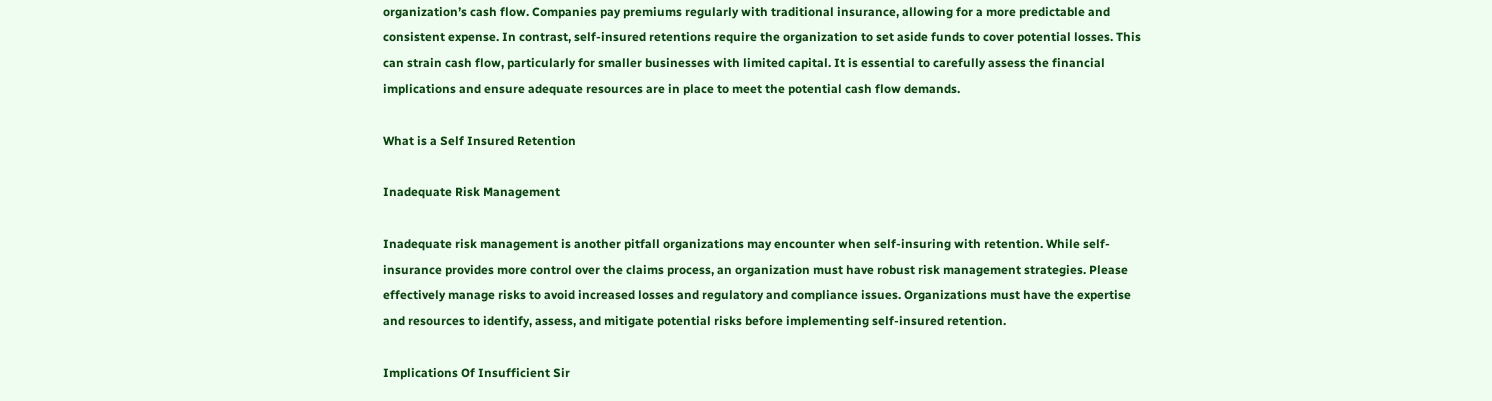organization’s cash flow. Companies pay premiums regularly with traditional insurance, allowing for a more predictable and consistent expense. In contrast, self-insured retentions require the organization to set aside funds to cover potential losses. This can strain cash flow, particularly for smaller businesses with limited capital. It is essential to carefully assess the financial implications and ensure adequate resources are in place to meet the potential cash flow demands.

What is a Self Insured Retention

Inadequate Risk Management

Inadequate risk management is another pitfall organizations may encounter when self-insuring with retention. While self-insurance provides more control over the claims process, an organization must have robust risk management strategies. Please effectively manage risks to avoid increased losses and regulatory and compliance issues. Organizations must have the expertise and resources to identify, assess, and mitigate potential risks before implementing self-insured retention.

Implications Of Insufficient Sir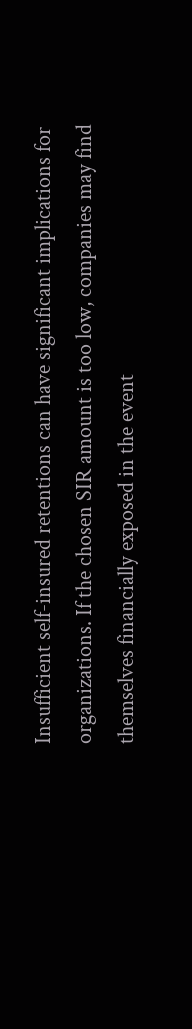Insufficient self-insured retentions can have significant implications for organizations. If the chosen SIR amount is too low, companies may find themselves financially exposed in the event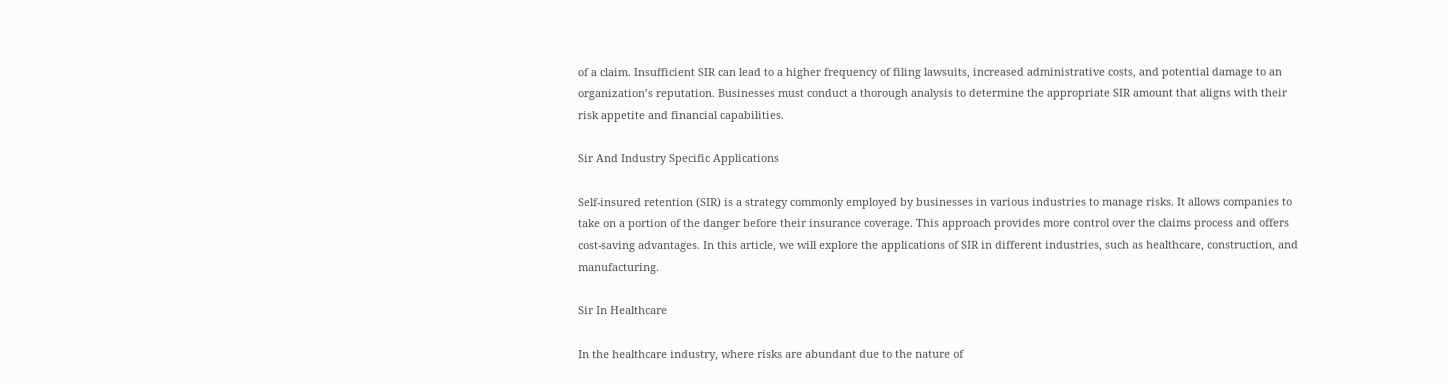of a claim. Insufficient SIR can lead to a higher frequency of filing lawsuits, increased administrative costs, and potential damage to an organization’s reputation. Businesses must conduct a thorough analysis to determine the appropriate SIR amount that aligns with their risk appetite and financial capabilities.

Sir And Industry Specific Applications

Self-insured retention (SIR) is a strategy commonly employed by businesses in various industries to manage risks. It allows companies to take on a portion of the danger before their insurance coverage. This approach provides more control over the claims process and offers cost-saving advantages. In this article, we will explore the applications of SIR in different industries, such as healthcare, construction, and manufacturing.

Sir In Healthcare

In the healthcare industry, where risks are abundant due to the nature of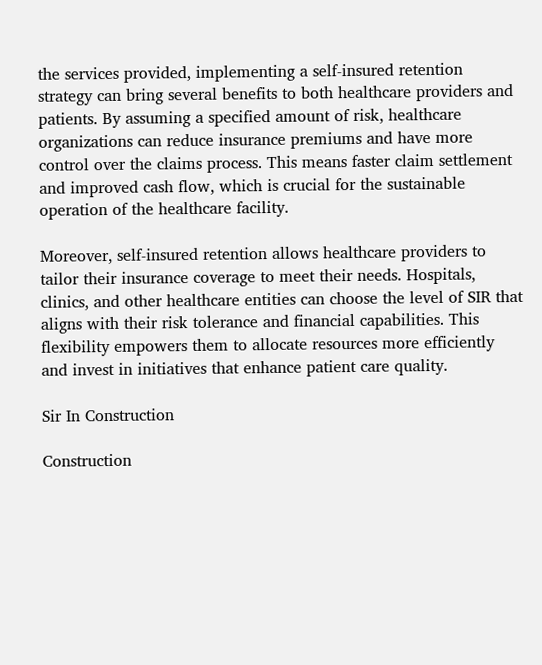the services provided, implementing a self-insured retention strategy can bring several benefits to both healthcare providers and patients. By assuming a specified amount of risk, healthcare organizations can reduce insurance premiums and have more control over the claims process. This means faster claim settlement and improved cash flow, which is crucial for the sustainable operation of the healthcare facility.

Moreover, self-insured retention allows healthcare providers to tailor their insurance coverage to meet their needs. Hospitals, clinics, and other healthcare entities can choose the level of SIR that aligns with their risk tolerance and financial capabilities. This flexibility empowers them to allocate resources more efficiently and invest in initiatives that enhance patient care quality.

Sir In Construction

Construction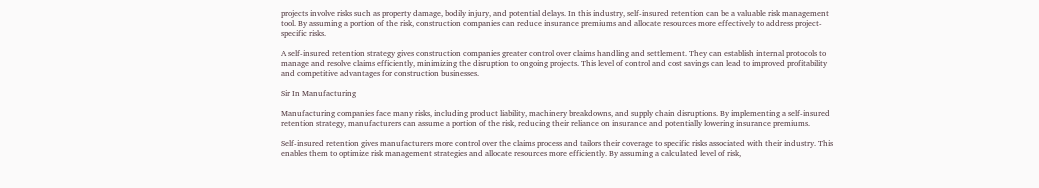projects involve risks such as property damage, bodily injury, and potential delays. In this industry, self-insured retention can be a valuable risk management tool. By assuming a portion of the risk, construction companies can reduce insurance premiums and allocate resources more effectively to address project-specific risks.

A self-insured retention strategy gives construction companies greater control over claims handling and settlement. They can establish internal protocols to manage and resolve claims efficiently, minimizing the disruption to ongoing projects. This level of control and cost savings can lead to improved profitability and competitive advantages for construction businesses.

Sir In Manufacturing

Manufacturing companies face many risks, including product liability, machinery breakdowns, and supply chain disruptions. By implementing a self-insured retention strategy, manufacturers can assume a portion of the risk, reducing their reliance on insurance and potentially lowering insurance premiums.

Self-insured retention gives manufacturers more control over the claims process and tailors their coverage to specific risks associated with their industry. This enables them to optimize risk management strategies and allocate resources more efficiently. By assuming a calculated level of risk,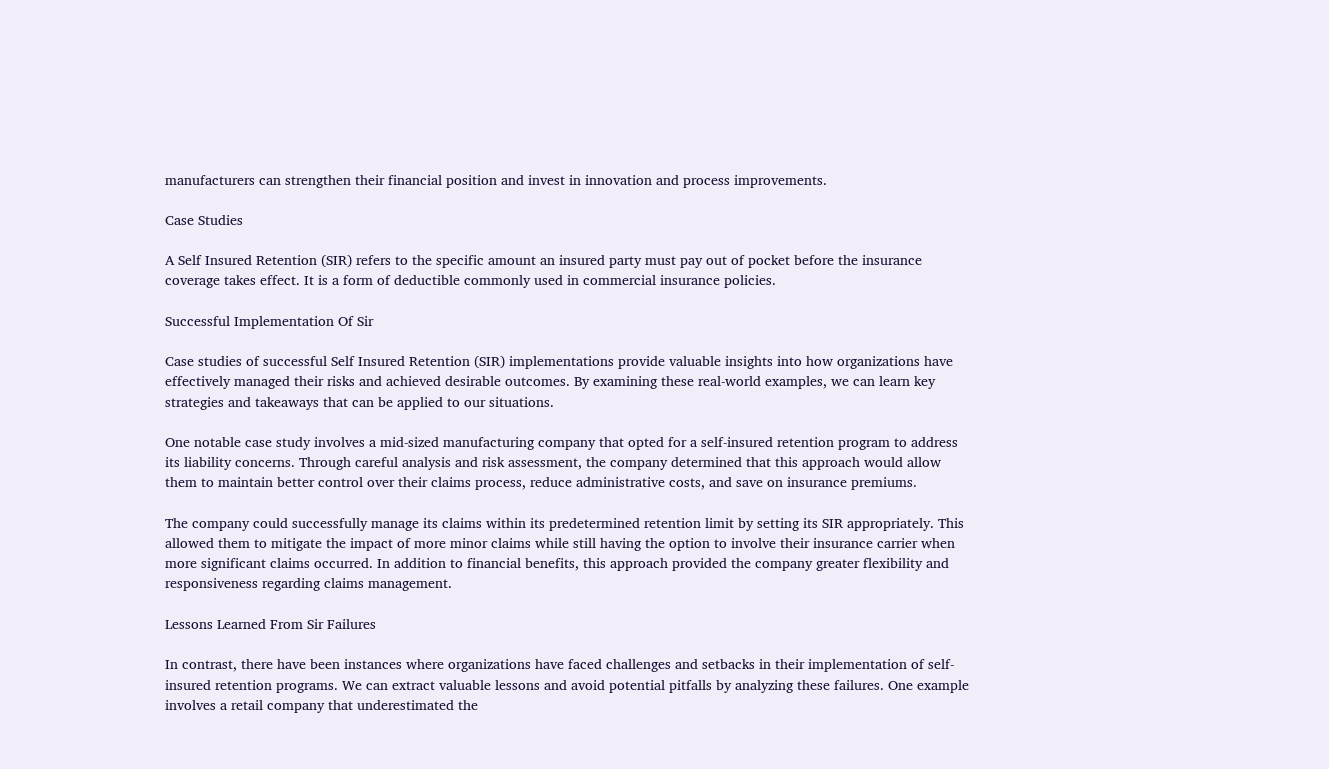manufacturers can strengthen their financial position and invest in innovation and process improvements.

Case Studies

A Self Insured Retention (SIR) refers to the specific amount an insured party must pay out of pocket before the insurance coverage takes effect. It is a form of deductible commonly used in commercial insurance policies.

Successful Implementation Of Sir

Case studies of successful Self Insured Retention (SIR) implementations provide valuable insights into how organizations have effectively managed their risks and achieved desirable outcomes. By examining these real-world examples, we can learn key strategies and takeaways that can be applied to our situations.

One notable case study involves a mid-sized manufacturing company that opted for a self-insured retention program to address its liability concerns. Through careful analysis and risk assessment, the company determined that this approach would allow them to maintain better control over their claims process, reduce administrative costs, and save on insurance premiums.

The company could successfully manage its claims within its predetermined retention limit by setting its SIR appropriately. This allowed them to mitigate the impact of more minor claims while still having the option to involve their insurance carrier when more significant claims occurred. In addition to financial benefits, this approach provided the company greater flexibility and responsiveness regarding claims management.

Lessons Learned From Sir Failures

In contrast, there have been instances where organizations have faced challenges and setbacks in their implementation of self-insured retention programs. We can extract valuable lessons and avoid potential pitfalls by analyzing these failures. One example involves a retail company that underestimated the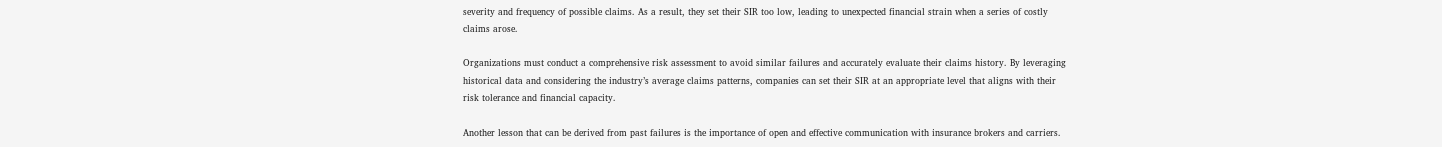severity and frequency of possible claims. As a result, they set their SIR too low, leading to unexpected financial strain when a series of costly claims arose.

Organizations must conduct a comprehensive risk assessment to avoid similar failures and accurately evaluate their claims history. By leveraging historical data and considering the industry’s average claims patterns, companies can set their SIR at an appropriate level that aligns with their risk tolerance and financial capacity.

Another lesson that can be derived from past failures is the importance of open and effective communication with insurance brokers and carriers.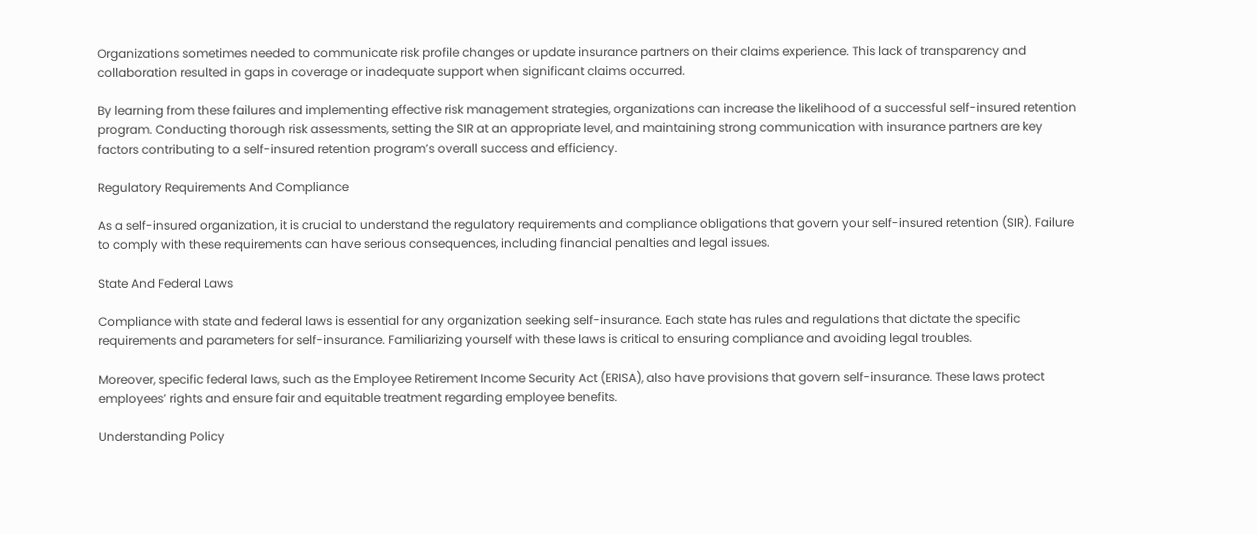Organizations sometimes needed to communicate risk profile changes or update insurance partners on their claims experience. This lack of transparency and collaboration resulted in gaps in coverage or inadequate support when significant claims occurred.

By learning from these failures and implementing effective risk management strategies, organizations can increase the likelihood of a successful self-insured retention program. Conducting thorough risk assessments, setting the SIR at an appropriate level, and maintaining strong communication with insurance partners are key factors contributing to a self-insured retention program’s overall success and efficiency.

Regulatory Requirements And Compliance

As a self-insured organization, it is crucial to understand the regulatory requirements and compliance obligations that govern your self-insured retention (SIR). Failure to comply with these requirements can have serious consequences, including financial penalties and legal issues.

State And Federal Laws

Compliance with state and federal laws is essential for any organization seeking self-insurance. Each state has rules and regulations that dictate the specific requirements and parameters for self-insurance. Familiarizing yourself with these laws is critical to ensuring compliance and avoiding legal troubles.

Moreover, specific federal laws, such as the Employee Retirement Income Security Act (ERISA), also have provisions that govern self-insurance. These laws protect employees’ rights and ensure fair and equitable treatment regarding employee benefits.

Understanding Policy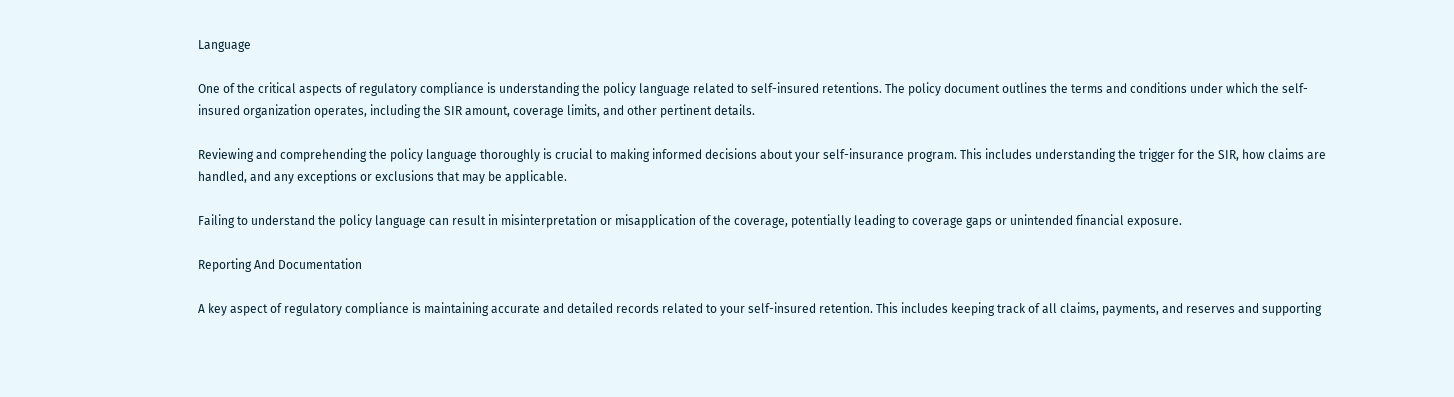Language

One of the critical aspects of regulatory compliance is understanding the policy language related to self-insured retentions. The policy document outlines the terms and conditions under which the self-insured organization operates, including the SIR amount, coverage limits, and other pertinent details.

Reviewing and comprehending the policy language thoroughly is crucial to making informed decisions about your self-insurance program. This includes understanding the trigger for the SIR, how claims are handled, and any exceptions or exclusions that may be applicable.

Failing to understand the policy language can result in misinterpretation or misapplication of the coverage, potentially leading to coverage gaps or unintended financial exposure.

Reporting And Documentation

A key aspect of regulatory compliance is maintaining accurate and detailed records related to your self-insured retention. This includes keeping track of all claims, payments, and reserves and supporting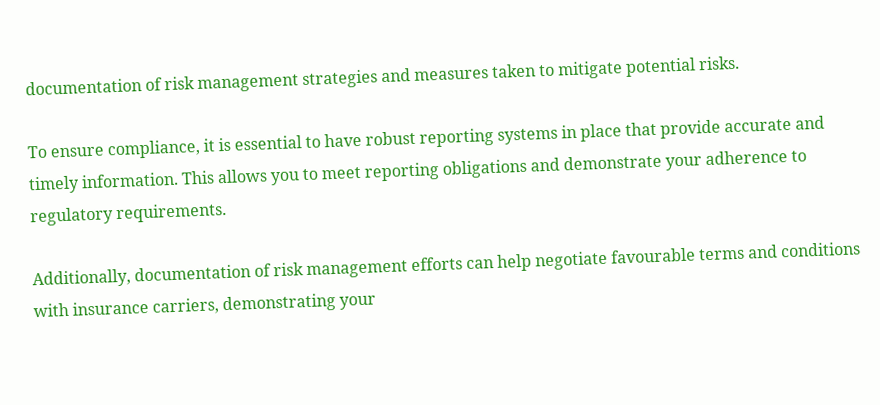documentation of risk management strategies and measures taken to mitigate potential risks.

To ensure compliance, it is essential to have robust reporting systems in place that provide accurate and timely information. This allows you to meet reporting obligations and demonstrate your adherence to regulatory requirements.

Additionally, documentation of risk management efforts can help negotiate favourable terms and conditions with insurance carriers, demonstrating your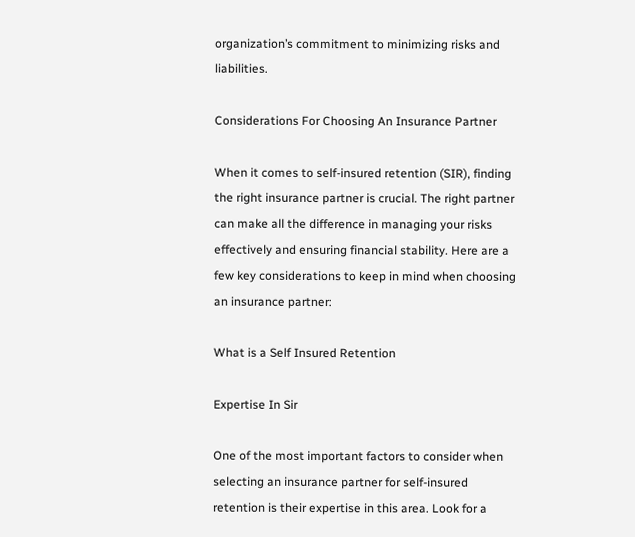organization’s commitment to minimizing risks and liabilities.

Considerations For Choosing An Insurance Partner

When it comes to self-insured retention (SIR), finding the right insurance partner is crucial. The right partner can make all the difference in managing your risks effectively and ensuring financial stability. Here are a few key considerations to keep in mind when choosing an insurance partner:

What is a Self Insured Retention

Expertise In Sir

One of the most important factors to consider when selecting an insurance partner for self-insured retention is their expertise in this area. Look for a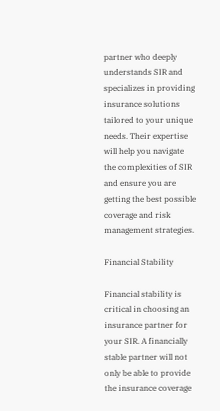partner who deeply understands SIR and specializes in providing insurance solutions tailored to your unique needs. Their expertise will help you navigate the complexities of SIR and ensure you are getting the best possible coverage and risk management strategies.

Financial Stability

Financial stability is critical in choosing an insurance partner for your SIR. A financially stable partner will not only be able to provide the insurance coverage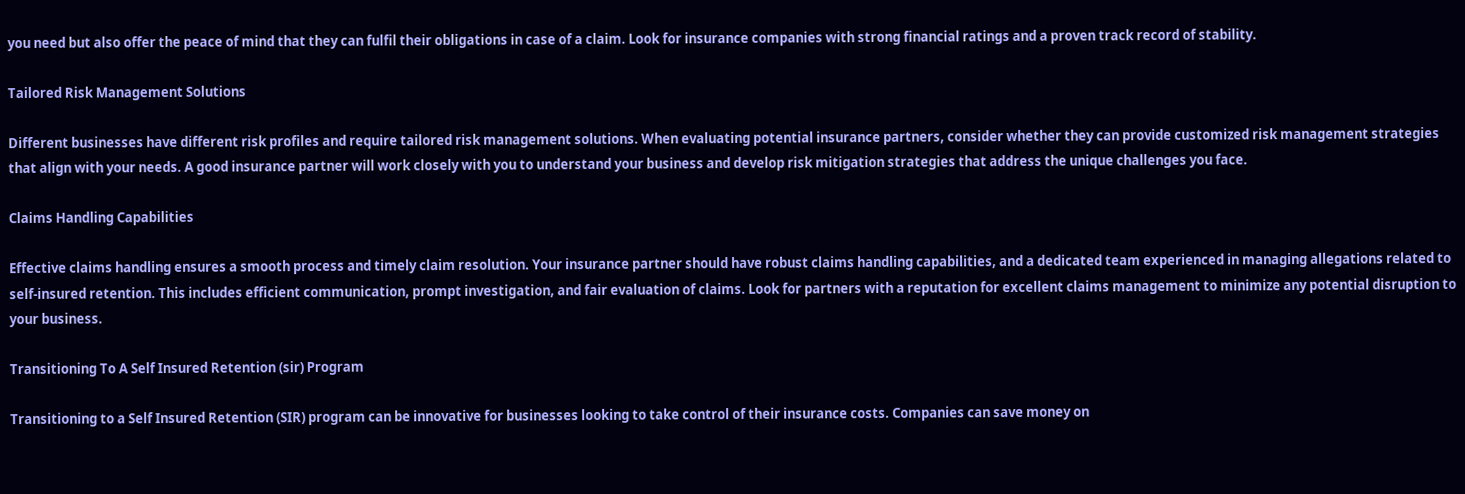you need but also offer the peace of mind that they can fulfil their obligations in case of a claim. Look for insurance companies with strong financial ratings and a proven track record of stability.

Tailored Risk Management Solutions

Different businesses have different risk profiles and require tailored risk management solutions. When evaluating potential insurance partners, consider whether they can provide customized risk management strategies that align with your needs. A good insurance partner will work closely with you to understand your business and develop risk mitigation strategies that address the unique challenges you face.

Claims Handling Capabilities

Effective claims handling ensures a smooth process and timely claim resolution. Your insurance partner should have robust claims handling capabilities, and a dedicated team experienced in managing allegations related to self-insured retention. This includes efficient communication, prompt investigation, and fair evaluation of claims. Look for partners with a reputation for excellent claims management to minimize any potential disruption to your business.

Transitioning To A Self Insured Retention (sir) Program

Transitioning to a Self Insured Retention (SIR) program can be innovative for businesses looking to take control of their insurance costs. Companies can save money on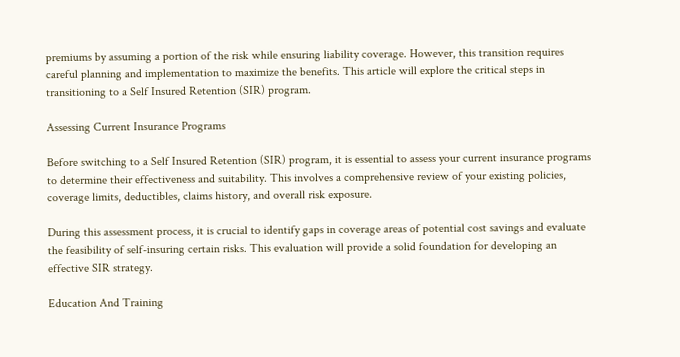premiums by assuming a portion of the risk while ensuring liability coverage. However, this transition requires careful planning and implementation to maximize the benefits. This article will explore the critical steps in transitioning to a Self Insured Retention (SIR) program.

Assessing Current Insurance Programs

Before switching to a Self Insured Retention (SIR) program, it is essential to assess your current insurance programs to determine their effectiveness and suitability. This involves a comprehensive review of your existing policies, coverage limits, deductibles, claims history, and overall risk exposure.

During this assessment process, it is crucial to identify gaps in coverage areas of potential cost savings and evaluate the feasibility of self-insuring certain risks. This evaluation will provide a solid foundation for developing an effective SIR strategy.

Education And Training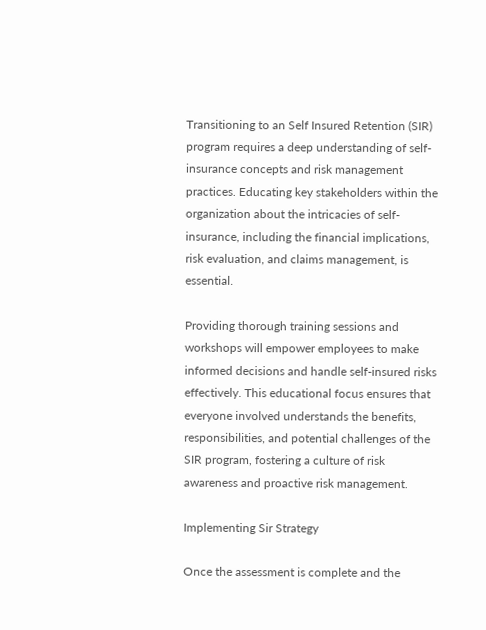Transitioning to an Self Insured Retention (SIR) program requires a deep understanding of self-insurance concepts and risk management practices. Educating key stakeholders within the organization about the intricacies of self-insurance, including the financial implications, risk evaluation, and claims management, is essential.

Providing thorough training sessions and workshops will empower employees to make informed decisions and handle self-insured risks effectively. This educational focus ensures that everyone involved understands the benefits, responsibilities, and potential challenges of the SIR program, fostering a culture of risk awareness and proactive risk management.

Implementing Sir Strategy

Once the assessment is complete and the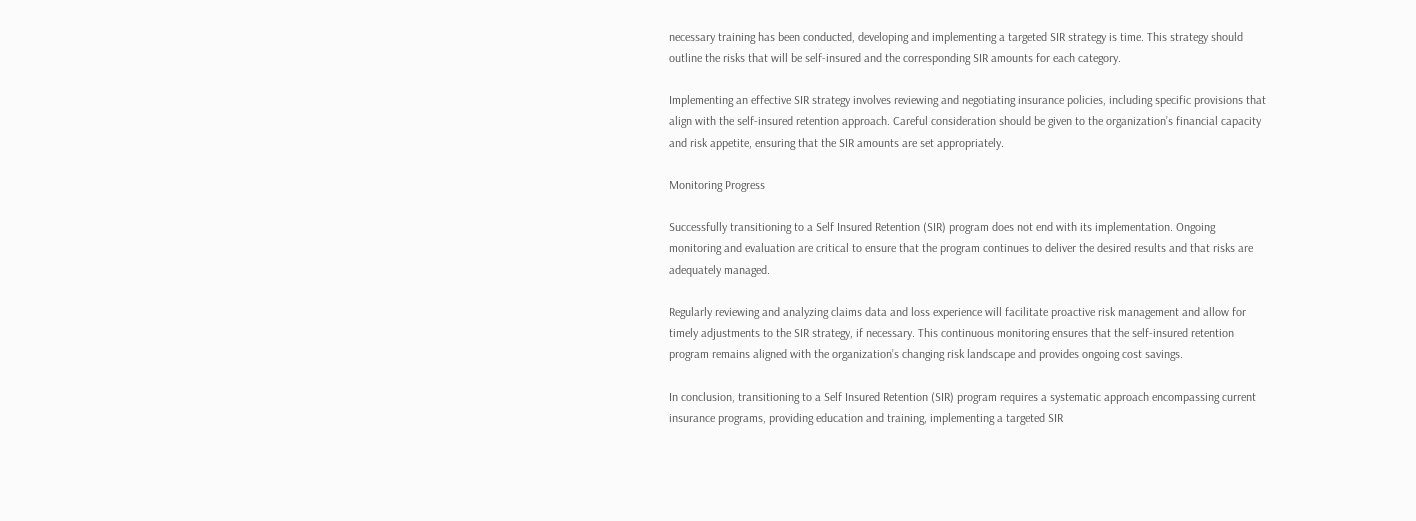necessary training has been conducted, developing and implementing a targeted SIR strategy is time. This strategy should outline the risks that will be self-insured and the corresponding SIR amounts for each category.

Implementing an effective SIR strategy involves reviewing and negotiating insurance policies, including specific provisions that align with the self-insured retention approach. Careful consideration should be given to the organization’s financial capacity and risk appetite, ensuring that the SIR amounts are set appropriately.

Monitoring Progress

Successfully transitioning to a Self Insured Retention (SIR) program does not end with its implementation. Ongoing monitoring and evaluation are critical to ensure that the program continues to deliver the desired results and that risks are adequately managed.

Regularly reviewing and analyzing claims data and loss experience will facilitate proactive risk management and allow for timely adjustments to the SIR strategy, if necessary. This continuous monitoring ensures that the self-insured retention program remains aligned with the organization’s changing risk landscape and provides ongoing cost savings.

In conclusion, transitioning to a Self Insured Retention (SIR) program requires a systematic approach encompassing current insurance programs, providing education and training, implementing a targeted SIR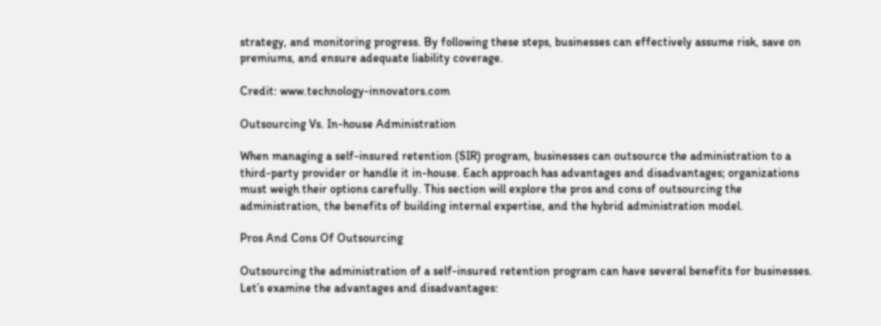strategy, and monitoring progress. By following these steps, businesses can effectively assume risk, save on premiums, and ensure adequate liability coverage.

Credit: www.technology-innovators.com

Outsourcing Vs. In-house Administration

When managing a self-insured retention (SIR) program, businesses can outsource the administration to a third-party provider or handle it in-house. Each approach has advantages and disadvantages; organizations must weigh their options carefully. This section will explore the pros and cons of outsourcing the administration, the benefits of building internal expertise, and the hybrid administration model.

Pros And Cons Of Outsourcing

Outsourcing the administration of a self-insured retention program can have several benefits for businesses. Let’s examine the advantages and disadvantages: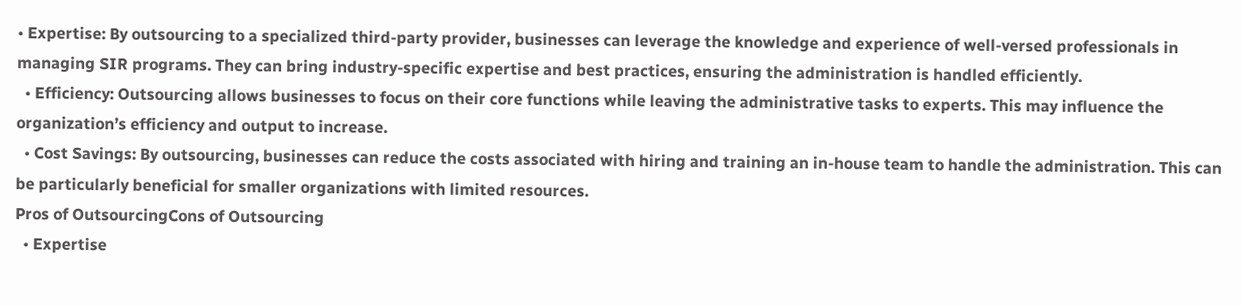• Expertise: By outsourcing to a specialized third-party provider, businesses can leverage the knowledge and experience of well-versed professionals in managing SIR programs. They can bring industry-specific expertise and best practices, ensuring the administration is handled efficiently.
  • Efficiency: Outsourcing allows businesses to focus on their core functions while leaving the administrative tasks to experts. This may influence the organization’s efficiency and output to increase.
  • Cost Savings: By outsourcing, businesses can reduce the costs associated with hiring and training an in-house team to handle the administration. This can be particularly beneficial for smaller organizations with limited resources.
Pros of OutsourcingCons of Outsourcing
  • Expertise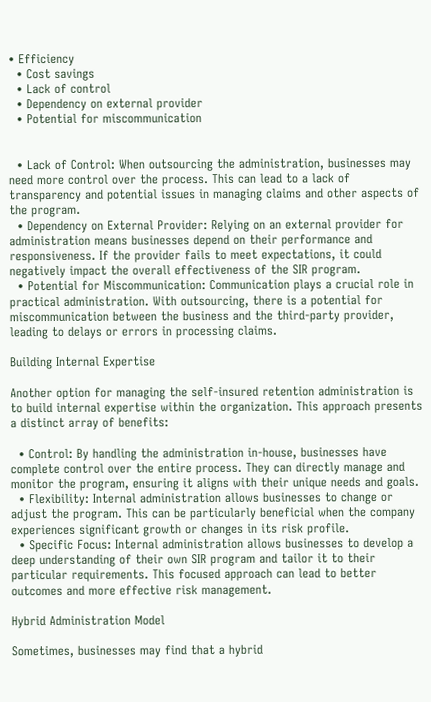• Efficiency
  • Cost savings
  • Lack of control
  • Dependency on external provider
  • Potential for miscommunication


  • Lack of Control: When outsourcing the administration, businesses may need more control over the process. This can lead to a lack of transparency and potential issues in managing claims and other aspects of the program.
  • Dependency on External Provider: Relying on an external provider for administration means businesses depend on their performance and responsiveness. If the provider fails to meet expectations, it could negatively impact the overall effectiveness of the SIR program.
  • Potential for Miscommunication: Communication plays a crucial role in practical administration. With outsourcing, there is a potential for miscommunication between the business and the third-party provider, leading to delays or errors in processing claims.

Building Internal Expertise

Another option for managing the self-insured retention administration is to build internal expertise within the organization. This approach presents a distinct array of benefits:

  • Control: By handling the administration in-house, businesses have complete control over the entire process. They can directly manage and monitor the program, ensuring it aligns with their unique needs and goals.
  • Flexibility: Internal administration allows businesses to change or adjust the program. This can be particularly beneficial when the company experiences significant growth or changes in its risk profile.
  • Specific Focus: Internal administration allows businesses to develop a deep understanding of their own SIR program and tailor it to their particular requirements. This focused approach can lead to better outcomes and more effective risk management.

Hybrid Administration Model

Sometimes, businesses may find that a hybrid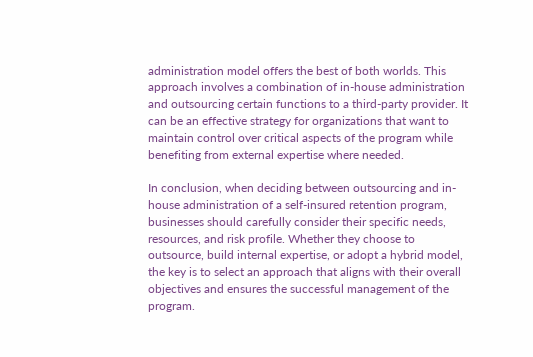administration model offers the best of both worlds. This approach involves a combination of in-house administration and outsourcing certain functions to a third-party provider. It can be an effective strategy for organizations that want to maintain control over critical aspects of the program while benefiting from external expertise where needed.

In conclusion, when deciding between outsourcing and in-house administration of a self-insured retention program, businesses should carefully consider their specific needs, resources, and risk profile. Whether they choose to outsource, build internal expertise, or adopt a hybrid model, the key is to select an approach that aligns with their overall objectives and ensures the successful management of the program.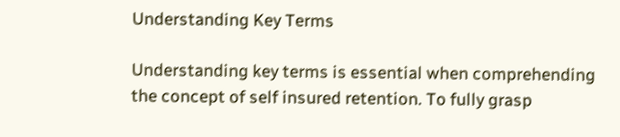Understanding Key Terms

Understanding key terms is essential when comprehending the concept of self insured retention. To fully grasp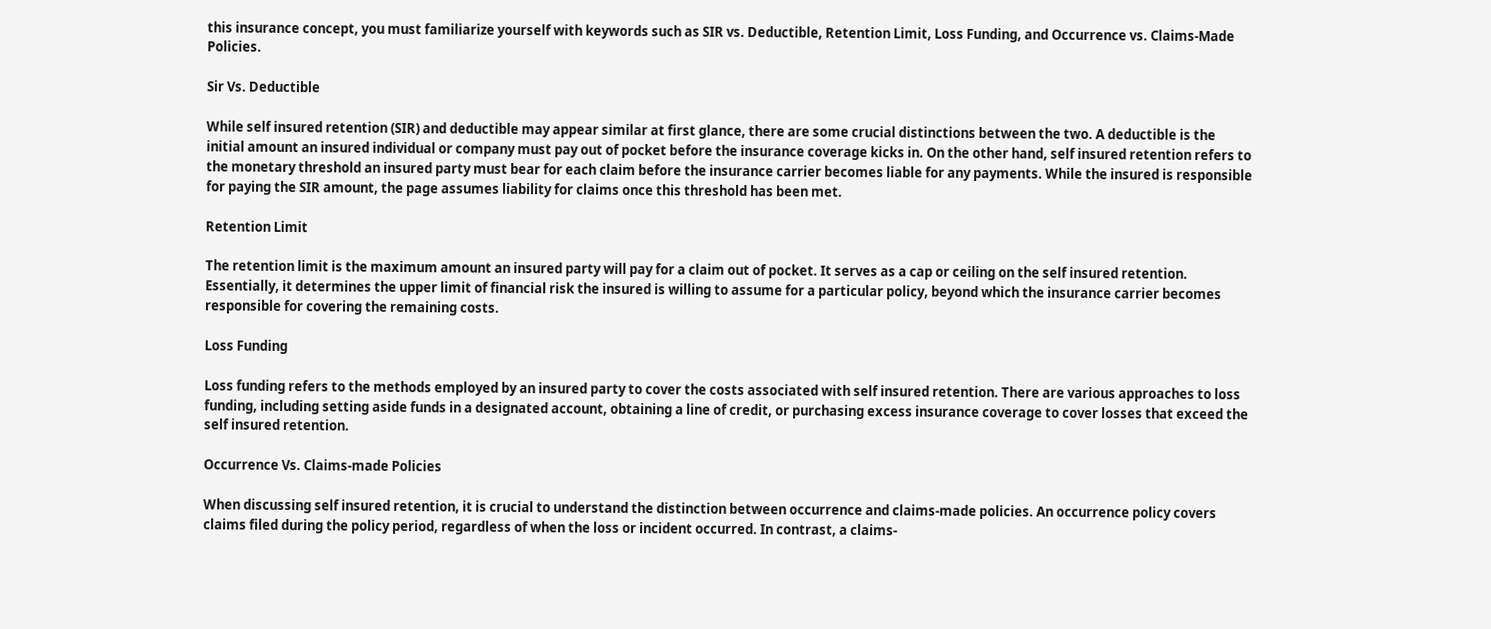this insurance concept, you must familiarize yourself with keywords such as SIR vs. Deductible, Retention Limit, Loss Funding, and Occurrence vs. Claims-Made Policies.

Sir Vs. Deductible

While self insured retention (SIR) and deductible may appear similar at first glance, there are some crucial distinctions between the two. A deductible is the initial amount an insured individual or company must pay out of pocket before the insurance coverage kicks in. On the other hand, self insured retention refers to the monetary threshold an insured party must bear for each claim before the insurance carrier becomes liable for any payments. While the insured is responsible for paying the SIR amount, the page assumes liability for claims once this threshold has been met.

Retention Limit

The retention limit is the maximum amount an insured party will pay for a claim out of pocket. It serves as a cap or ceiling on the self insured retention. Essentially, it determines the upper limit of financial risk the insured is willing to assume for a particular policy, beyond which the insurance carrier becomes responsible for covering the remaining costs.

Loss Funding

Loss funding refers to the methods employed by an insured party to cover the costs associated with self insured retention. There are various approaches to loss funding, including setting aside funds in a designated account, obtaining a line of credit, or purchasing excess insurance coverage to cover losses that exceed the self insured retention.

Occurrence Vs. Claims-made Policies

When discussing self insured retention, it is crucial to understand the distinction between occurrence and claims-made policies. An occurrence policy covers claims filed during the policy period, regardless of when the loss or incident occurred. In contrast, a claims-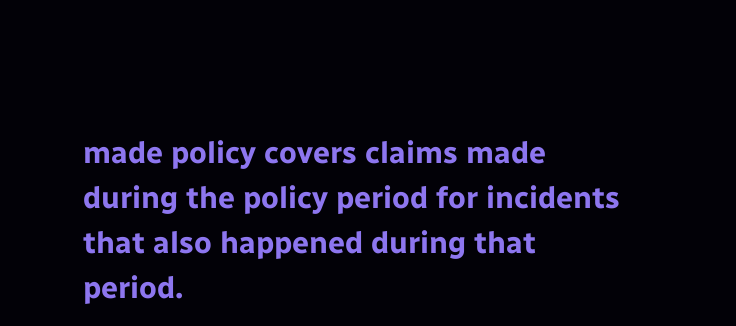made policy covers claims made during the policy period for incidents that also happened during that period.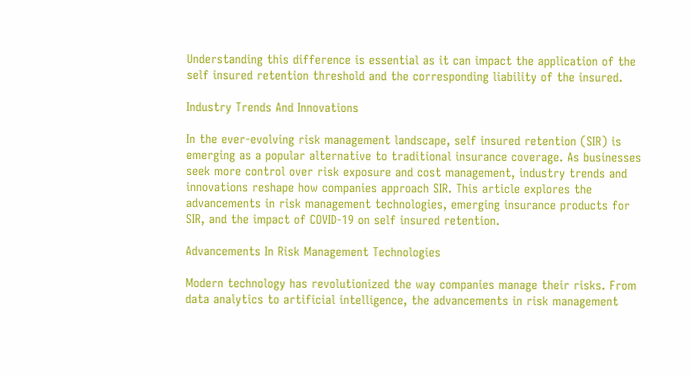Understanding this difference is essential as it can impact the application of the self insured retention threshold and the corresponding liability of the insured.

Industry Trends And Innovations

In the ever-evolving risk management landscape, self insured retention (SIR) is emerging as a popular alternative to traditional insurance coverage. As businesses seek more control over risk exposure and cost management, industry trends and innovations reshape how companies approach SIR. This article explores the advancements in risk management technologies, emerging insurance products for SIR, and the impact of COVID-19 on self insured retention.

Advancements In Risk Management Technologies

Modern technology has revolutionized the way companies manage their risks. From data analytics to artificial intelligence, the advancements in risk management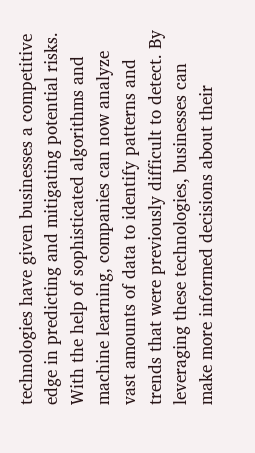technologies have given businesses a competitive edge in predicting and mitigating potential risks. With the help of sophisticated algorithms and machine learning, companies can now analyze vast amounts of data to identify patterns and trends that were previously difficult to detect. By leveraging these technologies, businesses can make more informed decisions about their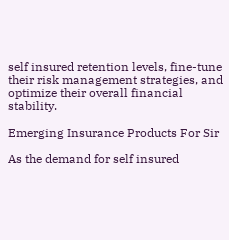self insured retention levels, fine-tune their risk management strategies, and optimize their overall financial stability.

Emerging Insurance Products For Sir

As the demand for self insured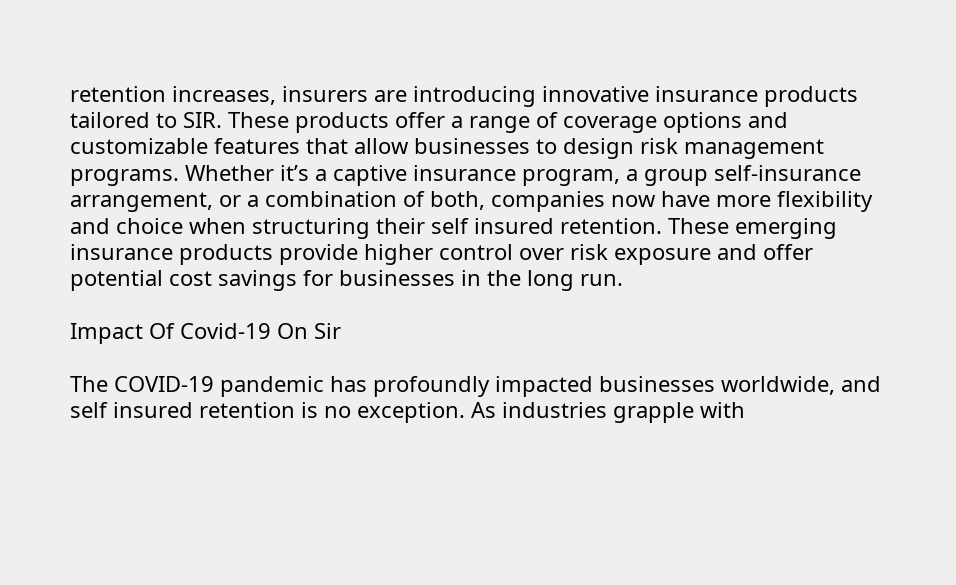retention increases, insurers are introducing innovative insurance products tailored to SIR. These products offer a range of coverage options and customizable features that allow businesses to design risk management programs. Whether it’s a captive insurance program, a group self-insurance arrangement, or a combination of both, companies now have more flexibility and choice when structuring their self insured retention. These emerging insurance products provide higher control over risk exposure and offer potential cost savings for businesses in the long run.

Impact Of Covid-19 On Sir

The COVID-19 pandemic has profoundly impacted businesses worldwide, and self insured retention is no exception. As industries grapple with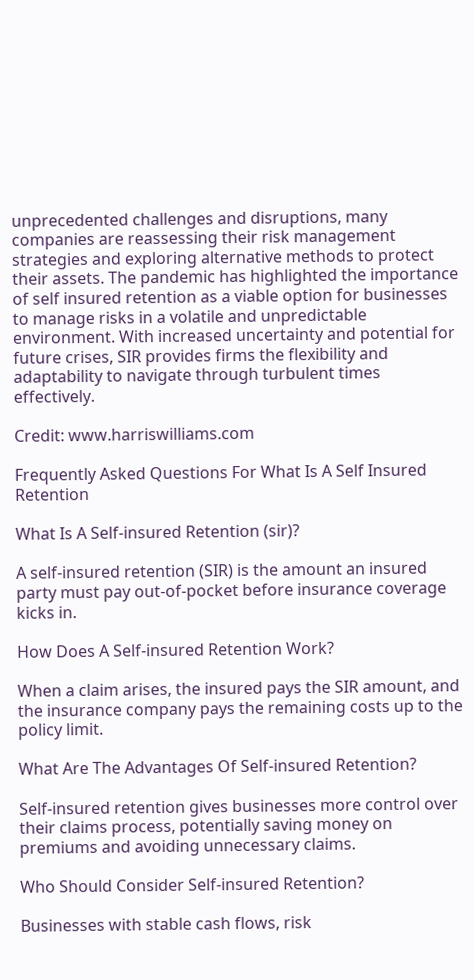unprecedented challenges and disruptions, many companies are reassessing their risk management strategies and exploring alternative methods to protect their assets. The pandemic has highlighted the importance of self insured retention as a viable option for businesses to manage risks in a volatile and unpredictable environment. With increased uncertainty and potential for future crises, SIR provides firms the flexibility and adaptability to navigate through turbulent times effectively.

Credit: www.harriswilliams.com

Frequently Asked Questions For What Is A Self Insured Retention

What Is A Self-insured Retention (sir)?

A self-insured retention (SIR) is the amount an insured party must pay out-of-pocket before insurance coverage kicks in.

How Does A Self-insured Retention Work?

When a claim arises, the insured pays the SIR amount, and the insurance company pays the remaining costs up to the policy limit.

What Are The Advantages Of Self-insured Retention?

Self-insured retention gives businesses more control over their claims process, potentially saving money on premiums and avoiding unnecessary claims.

Who Should Consider Self-insured Retention?

Businesses with stable cash flows, risk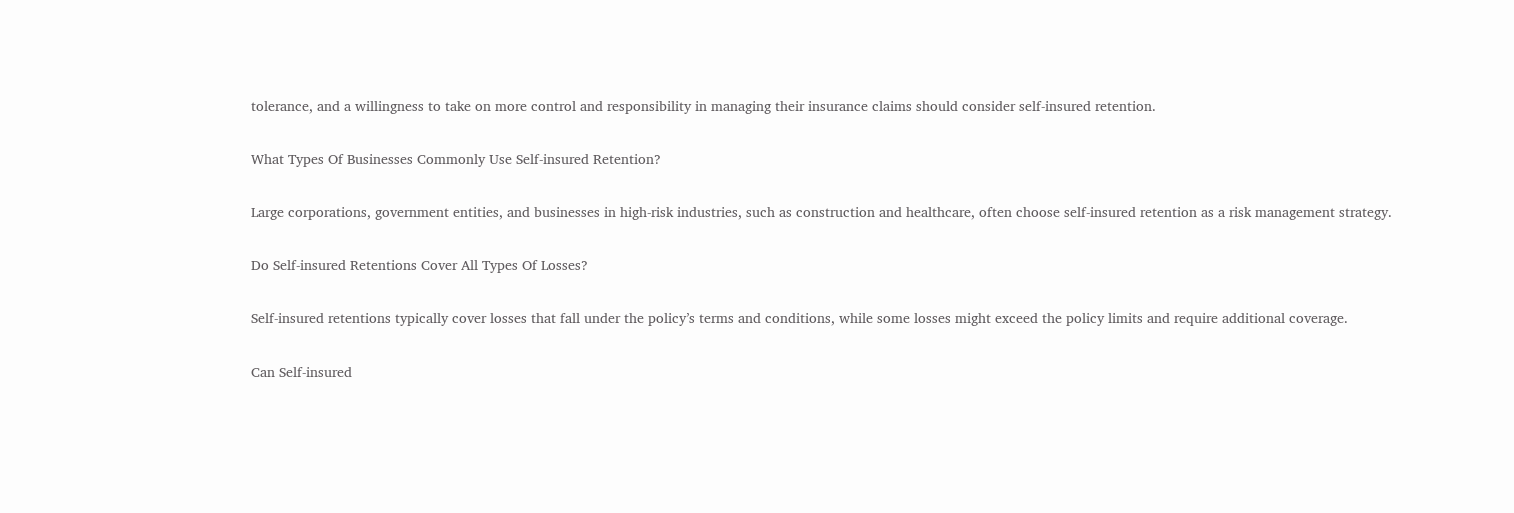tolerance, and a willingness to take on more control and responsibility in managing their insurance claims should consider self-insured retention.

What Types Of Businesses Commonly Use Self-insured Retention?

Large corporations, government entities, and businesses in high-risk industries, such as construction and healthcare, often choose self-insured retention as a risk management strategy.

Do Self-insured Retentions Cover All Types Of Losses?

Self-insured retentions typically cover losses that fall under the policy’s terms and conditions, while some losses might exceed the policy limits and require additional coverage.

Can Self-insured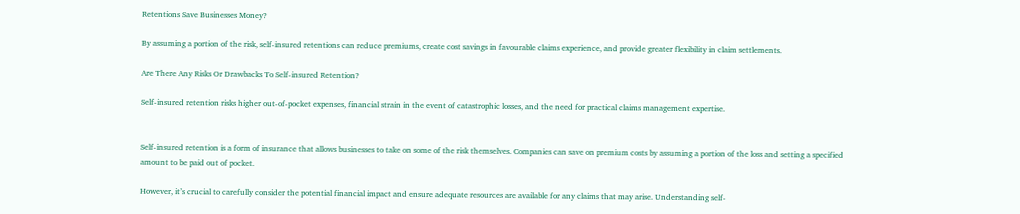Retentions Save Businesses Money?

By assuming a portion of the risk, self-insured retentions can reduce premiums, create cost savings in favourable claims experience, and provide greater flexibility in claim settlements.

Are There Any Risks Or Drawbacks To Self-insured Retention?

Self-insured retention risks higher out-of-pocket expenses, financial strain in the event of catastrophic losses, and the need for practical claims management expertise.


Self-insured retention is a form of insurance that allows businesses to take on some of the risk themselves. Companies can save on premium costs by assuming a portion of the loss and setting a specified amount to be paid out of pocket.

However, it’s crucial to carefully consider the potential financial impact and ensure adequate resources are available for any claims that may arise. Understanding self-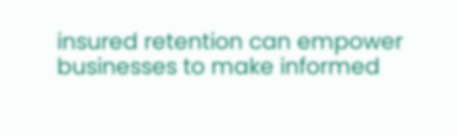insured retention can empower businesses to make informed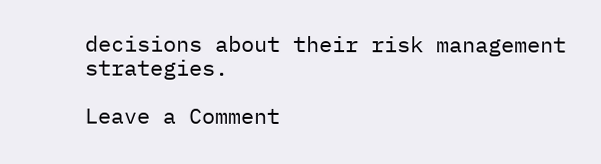decisions about their risk management strategies.

Leave a Comment